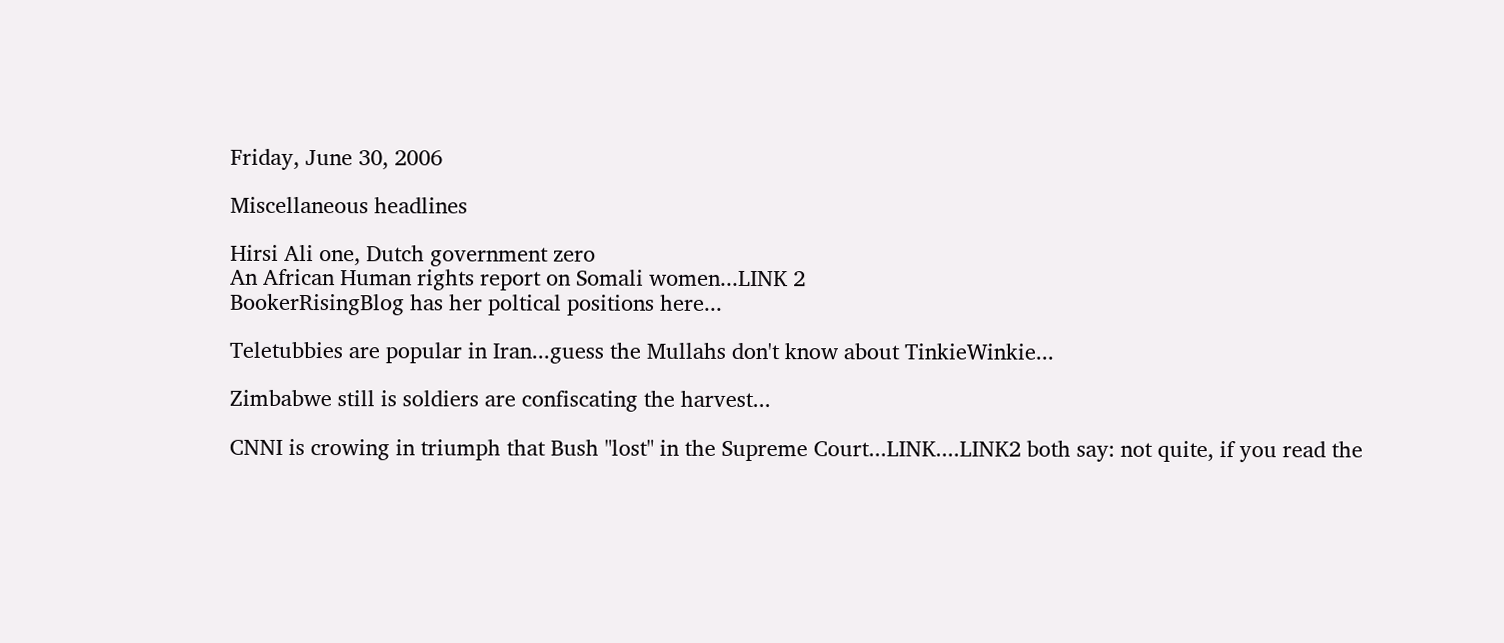Friday, June 30, 2006

Miscellaneous headlines

Hirsi Ali one, Dutch government zero
An African Human rights report on Somali women...LINK 2
BookerRisingBlog has her poltical positions here...

Teletubbies are popular in Iran...guess the Mullahs don't know about TinkieWinkie...

Zimbabwe still is soldiers are confiscating the harvest...

CNNI is crowing in triumph that Bush "lost" in the Supreme Court...LINK....LINK2 both say: not quite, if you read the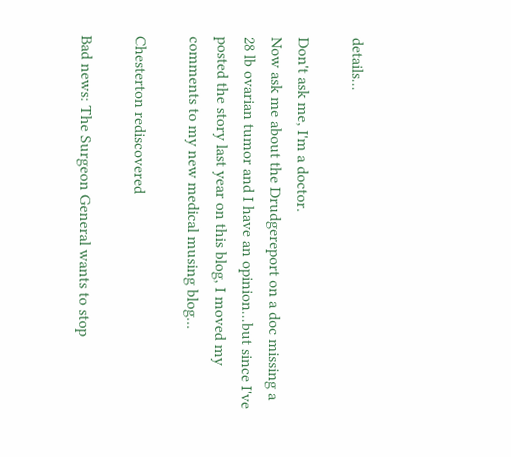details...

Don't ask me, I'm a doctor.
Now ask me about the Drudgereport on a doc missing a 28 lb ovarian tumor and I have an opinion...but since I've posted the story last year on this blog, I moved my comments to my new medical musing blog...

Chesterton rediscovered

Bad news: The Surgeon General wants to stop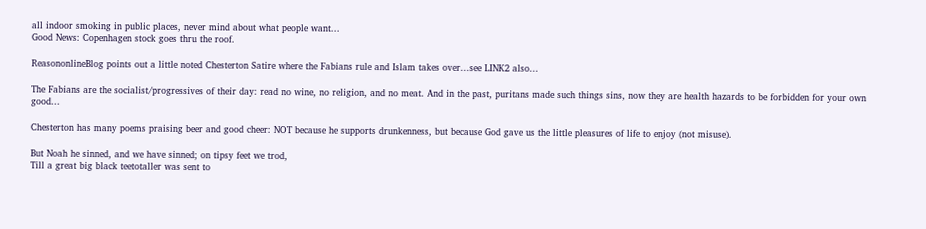all indoor smoking in public places, never mind about what people want...
Good News: Copenhagen stock goes thru the roof.

ReasononlineBlog points out a little noted Chesterton Satire where the Fabians rule and Islam takes over...see LINK2 also...

The Fabians are the socialist/progressives of their day: read no wine, no religion, and no meat. And in the past, puritans made such things sins, now they are health hazards to be forbidden for your own good...

Chesterton has many poems praising beer and good cheer: NOT because he supports drunkenness, but because God gave us the little pleasures of life to enjoy (not misuse).

But Noah he sinned, and we have sinned; on tipsy feet we trod,
Till a great big black teetotaller was sent to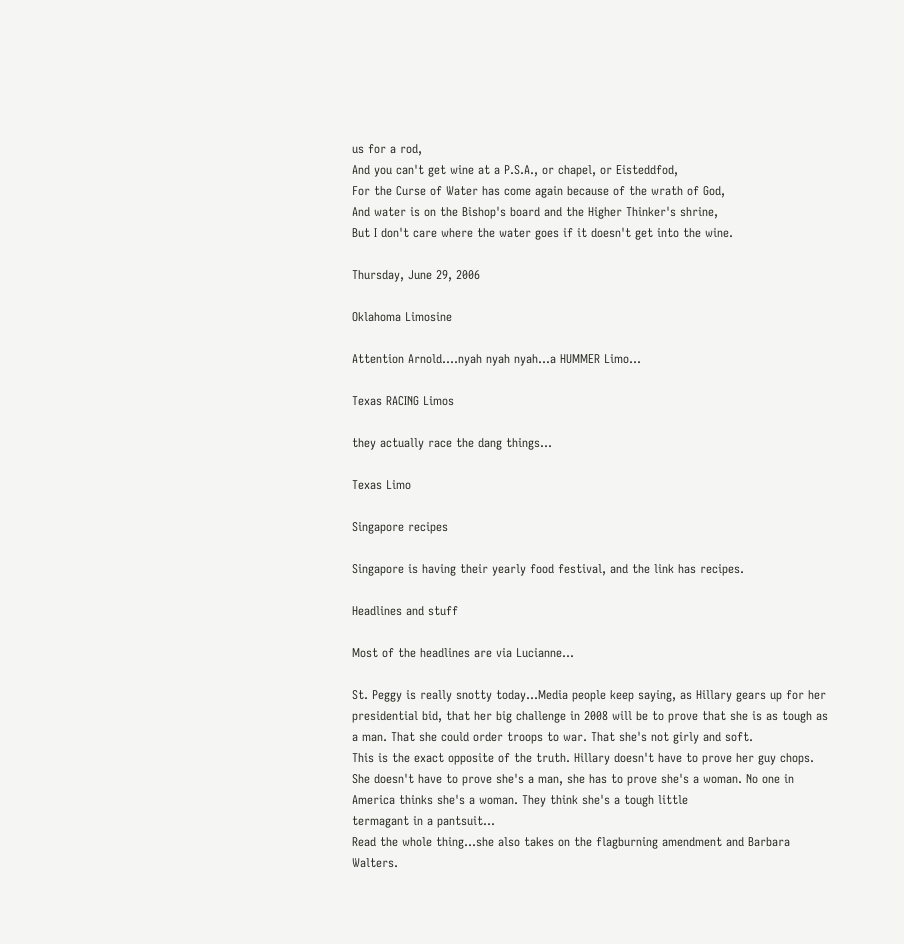us for a rod,
And you can't get wine at a P.S.A., or chapel, or Eisteddfod,
For the Curse of Water has come again because of the wrath of God,
And water is on the Bishop's board and the Higher Thinker's shrine,
But I don't care where the water goes if it doesn't get into the wine.

Thursday, June 29, 2006

Oklahoma Limosine

Attention Arnold....nyah nyah nyah...a HUMMER Limo...

Texas RACING Limos

they actually race the dang things...

Texas Limo

Singapore recipes

Singapore is having their yearly food festival, and the link has recipes.

Headlines and stuff

Most of the headlines are via Lucianne...

St. Peggy is really snotty today...Media people keep saying, as Hillary gears up for her presidential bid, that her big challenge in 2008 will be to prove that she is as tough as a man. That she could order troops to war. That she's not girly and soft.
This is the exact opposite of the truth. Hillary doesn't have to prove her guy chops. She doesn't have to prove she's a man, she has to prove she's a woman. No one in America thinks she's a woman. They think she's a tough little
termagant in a pantsuit...
Read the whole thing...she also takes on the flagburning amendment and Barbara Walters.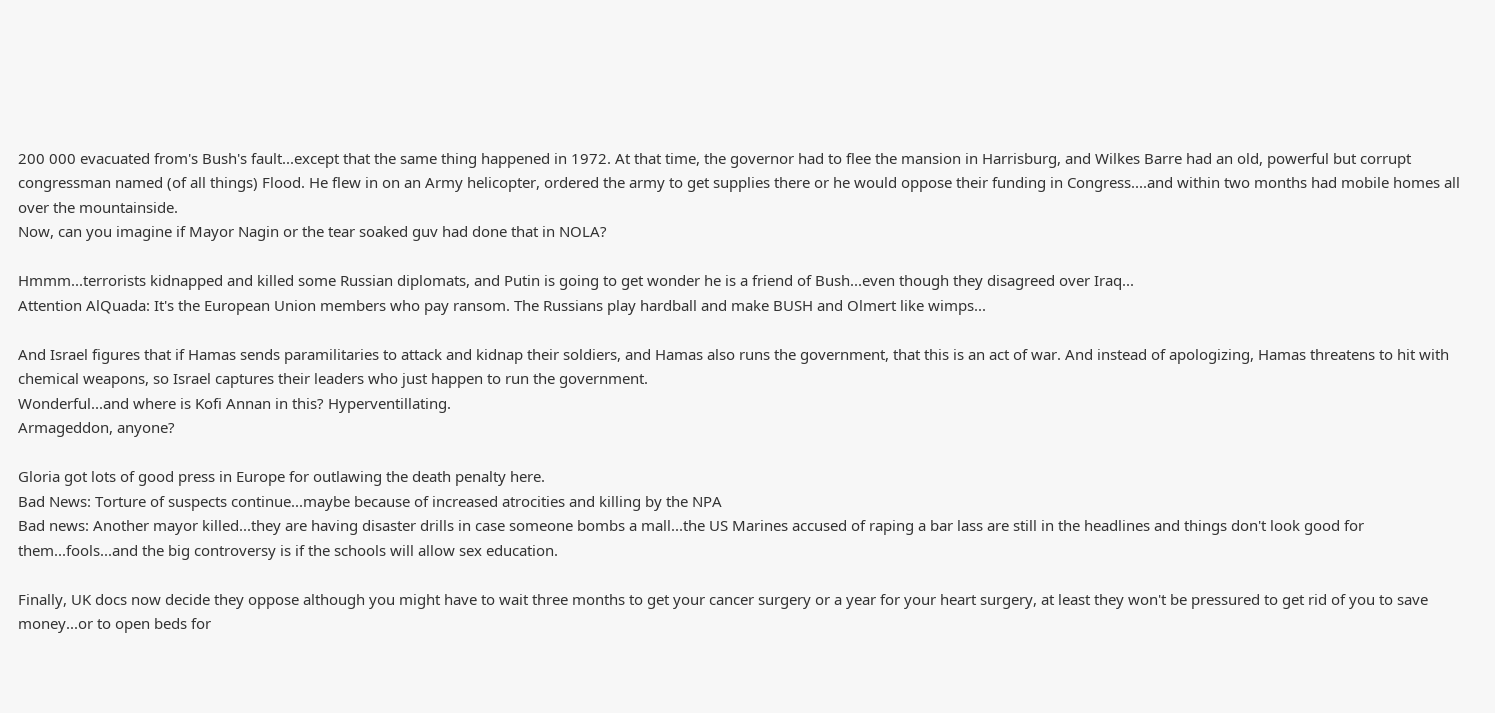200 000 evacuated from's Bush's fault...except that the same thing happened in 1972. At that time, the governor had to flee the mansion in Harrisburg, and Wilkes Barre had an old, powerful but corrupt congressman named (of all things) Flood. He flew in on an Army helicopter, ordered the army to get supplies there or he would oppose their funding in Congress....and within two months had mobile homes all over the mountainside.
Now, can you imagine if Mayor Nagin or the tear soaked guv had done that in NOLA?

Hmmm...terrorists kidnapped and killed some Russian diplomats, and Putin is going to get wonder he is a friend of Bush...even though they disagreed over Iraq...
Attention AlQuada: It's the European Union members who pay ransom. The Russians play hardball and make BUSH and Olmert like wimps...

And Israel figures that if Hamas sends paramilitaries to attack and kidnap their soldiers, and Hamas also runs the government, that this is an act of war. And instead of apologizing, Hamas threatens to hit with chemical weapons, so Israel captures their leaders who just happen to run the government.
Wonderful...and where is Kofi Annan in this? Hyperventillating.
Armageddon, anyone?

Gloria got lots of good press in Europe for outlawing the death penalty here.
Bad News: Torture of suspects continue...maybe because of increased atrocities and killing by the NPA
Bad news: Another mayor killed...they are having disaster drills in case someone bombs a mall...the US Marines accused of raping a bar lass are still in the headlines and things don't look good for them...fools...and the big controversy is if the schools will allow sex education.

Finally, UK docs now decide they oppose although you might have to wait three months to get your cancer surgery or a year for your heart surgery, at least they won't be pressured to get rid of you to save money...or to open beds for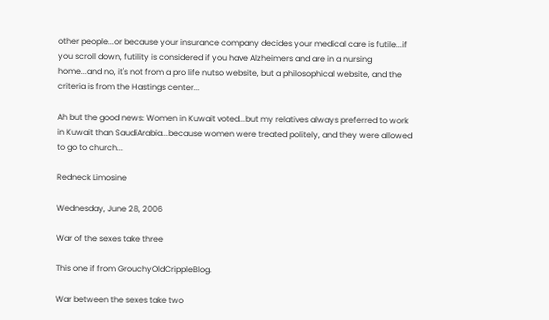other people...or because your insurance company decides your medical care is futile...if you scroll down, futility is considered if you have Alzheimers and are in a nursing home...and no, it's not from a pro life nutso website, but a philosophical website, and the criteria is from the Hastings center...

Ah but the good news: Women in Kuwait voted...but my relatives always preferred to work in Kuwait than SaudiArabia...because women were treated politely, and they were allowed to go to church...

Redneck Limosine

Wednesday, June 28, 2006

War of the sexes take three

This one if from GrouchyOldCrippleBlog.

War between the sexes take two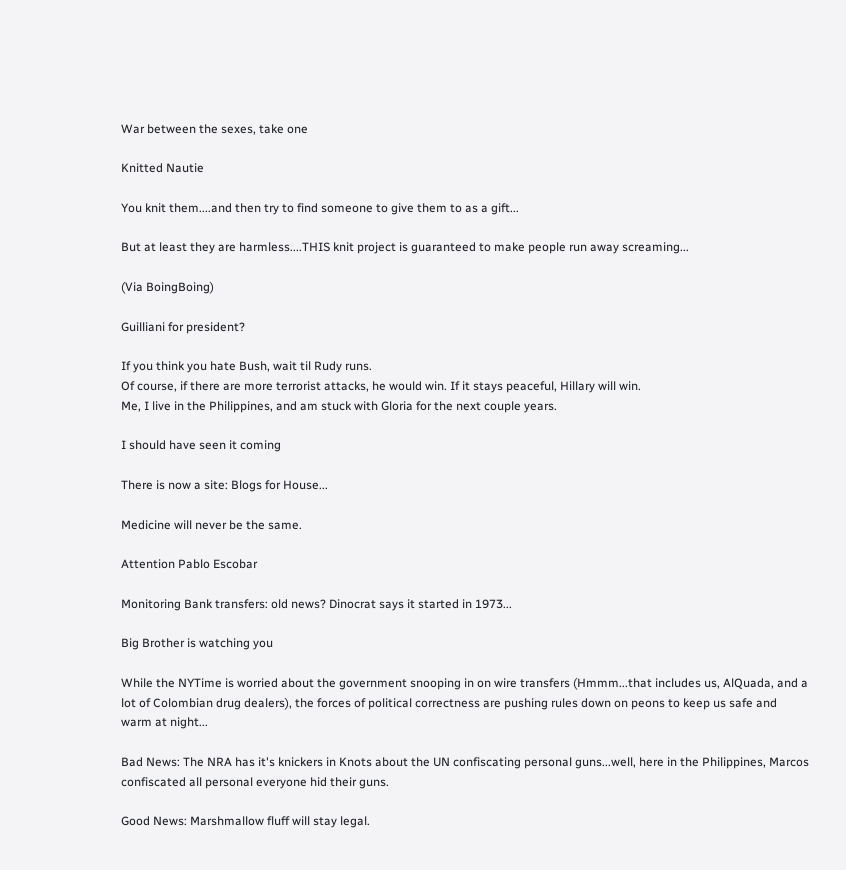War between the sexes, take one

Knitted Nautie

You knit them....and then try to find someone to give them to as a gift...

But at least they are harmless....THIS knit project is guaranteed to make people run away screaming...

(Via BoingBoing)

Guilliani for president?

If you think you hate Bush, wait til Rudy runs.
Of course, if there are more terrorist attacks, he would win. If it stays peaceful, Hillary will win.
Me, I live in the Philippines, and am stuck with Gloria for the next couple years.

I should have seen it coming

There is now a site: Blogs for House...

Medicine will never be the same.

Attention Pablo Escobar

Monitoring Bank transfers: old news? Dinocrat says it started in 1973...

Big Brother is watching you

While the NYTime is worried about the government snooping in on wire transfers (Hmmm...that includes us, AlQuada, and a lot of Colombian drug dealers), the forces of political correctness are pushing rules down on peons to keep us safe and warm at night...

Bad News: The NRA has it's knickers in Knots about the UN confiscating personal guns...well, here in the Philippines, Marcos confiscated all personal everyone hid their guns.

Good News: Marshmallow fluff will stay legal.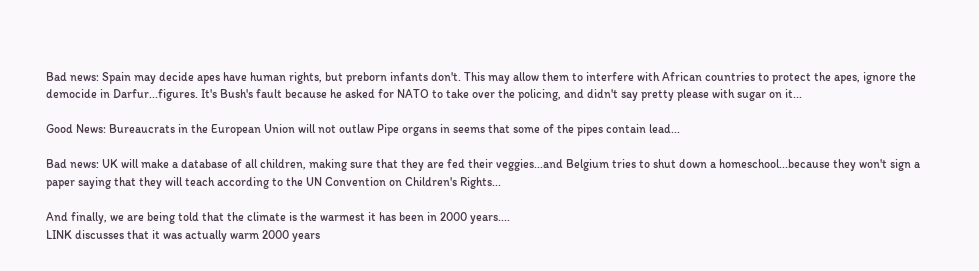Bad news: Spain may decide apes have human rights, but preborn infants don't. This may allow them to interfere with African countries to protect the apes, ignore the democide in Darfur...figures. It's Bush's fault because he asked for NATO to take over the policing, and didn't say pretty please with sugar on it...

Good News: Bureaucrats in the European Union will not outlaw Pipe organs in seems that some of the pipes contain lead...

Bad news: UK will make a database of all children, making sure that they are fed their veggies...and Belgium tries to shut down a homeschool...because they won't sign a paper saying that they will teach according to the UN Convention on Children's Rights...

And finally, we are being told that the climate is the warmest it has been in 2000 years....
LINK discusses that it was actually warm 2000 years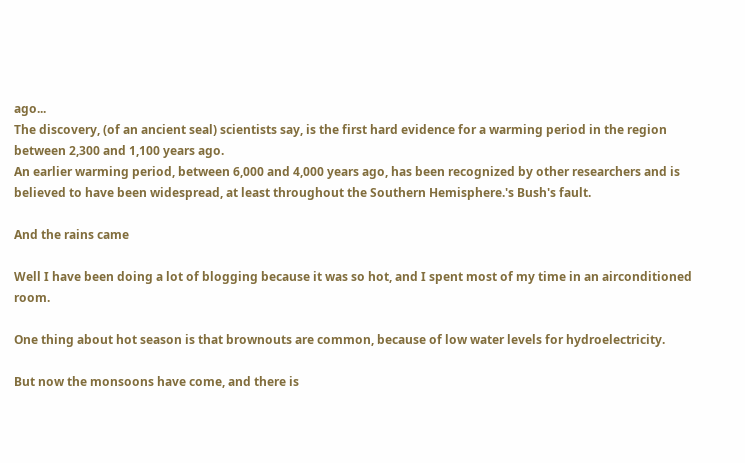ago...
The discovery, (of an ancient seal) scientists say, is the first hard evidence for a warming period in the region between 2,300 and 1,100 years ago.
An earlier warming period, between 6,000 and 4,000 years ago, has been recognized by other researchers and is believed to have been widespread, at least throughout the Southern Hemisphere.'s Bush's fault.

And the rains came

Well I have been doing a lot of blogging because it was so hot, and I spent most of my time in an airconditioned room.

One thing about hot season is that brownouts are common, because of low water levels for hydroelectricity.

But now the monsoons have come, and there is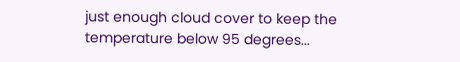just enough cloud cover to keep the temperature below 95 degrees...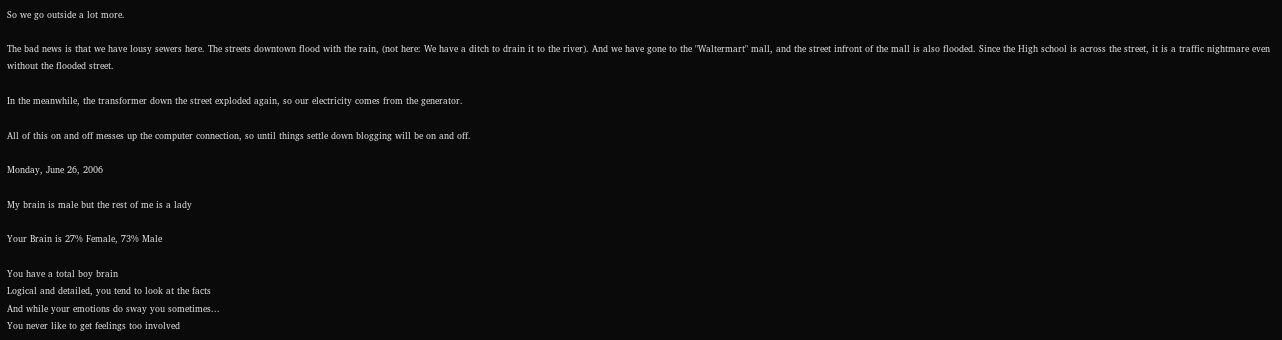So we go outside a lot more.

The bad news is that we have lousy sewers here. The streets downtown flood with the rain, (not here: We have a ditch to drain it to the river). And we have gone to the "Waltermart" mall, and the street infront of the mall is also flooded. Since the High school is across the street, it is a traffic nightmare even without the flooded street.

In the meanwhile, the transformer down the street exploded again, so our electricity comes from the generator.

All of this on and off messes up the computer connection, so until things settle down blogging will be on and off.

Monday, June 26, 2006

My brain is male but the rest of me is a lady

Your Brain is 27% Female, 73% Male

You have a total boy brain
Logical and detailed, you tend to look at the facts
And while your emotions do sway you sometimes...
You never like to get feelings too involved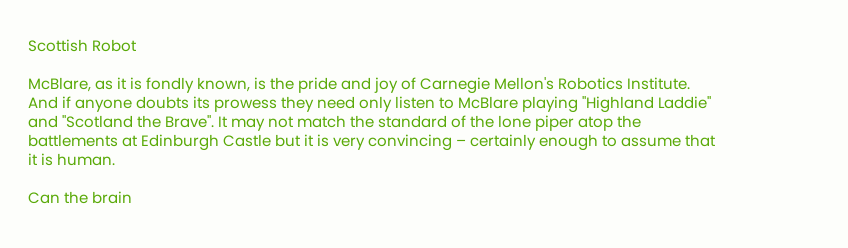Scottish Robot

McBlare, as it is fondly known, is the pride and joy of Carnegie Mellon's Robotics Institute. And if anyone doubts its prowess they need only listen to McBlare playing "Highland Laddie" and "Scotland the Brave". It may not match the standard of the lone piper atop the battlements at Edinburgh Castle but it is very convincing – certainly enough to assume that it is human.

Can the brain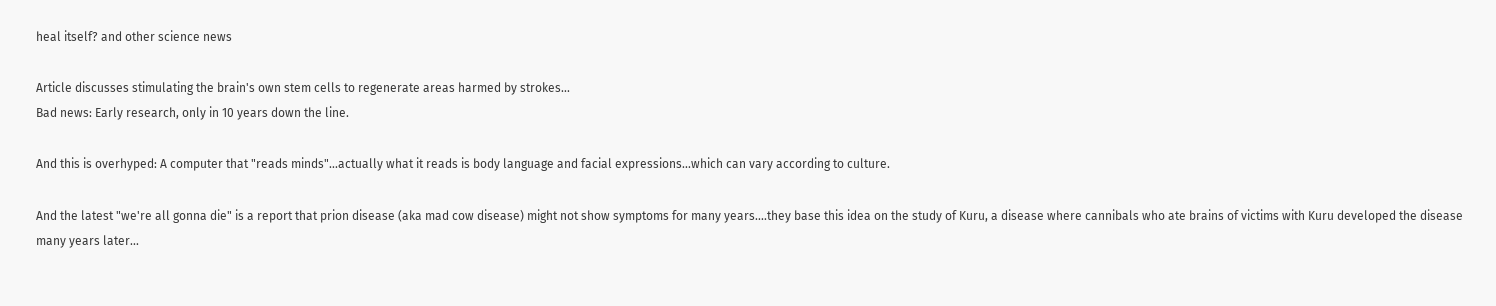heal itself? and other science news

Article discusses stimulating the brain's own stem cells to regenerate areas harmed by strokes...
Bad news: Early research, only in 10 years down the line.

And this is overhyped: A computer that "reads minds"...actually what it reads is body language and facial expressions...which can vary according to culture.

And the latest "we're all gonna die" is a report that prion disease (aka mad cow disease) might not show symptoms for many years....they base this idea on the study of Kuru, a disease where cannibals who ate brains of victims with Kuru developed the disease many years later...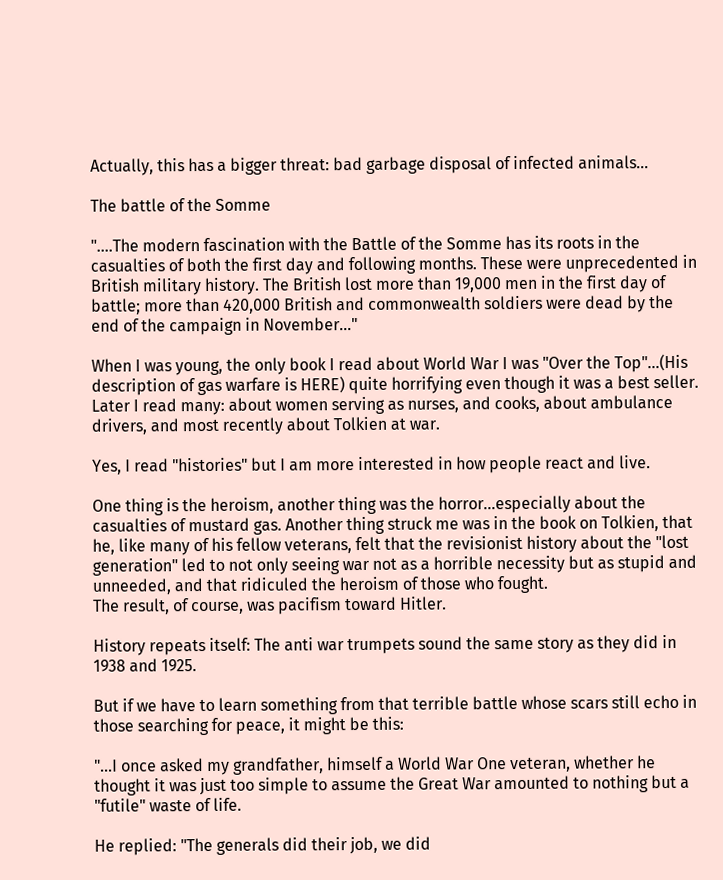Actually, this has a bigger threat: bad garbage disposal of infected animals...

The battle of the Somme

"....The modern fascination with the Battle of the Somme has its roots in the casualties of both the first day and following months. These were unprecedented in British military history. The British lost more than 19,000 men in the first day of battle; more than 420,000 British and commonwealth soldiers were dead by the end of the campaign in November..."

When I was young, the only book I read about World War I was "Over the Top"...(His description of gas warfare is HERE) quite horrifying even though it was a best seller. Later I read many: about women serving as nurses, and cooks, about ambulance drivers, and most recently about Tolkien at war.

Yes, I read "histories" but I am more interested in how people react and live.

One thing is the heroism, another thing was the horror...especially about the casualties of mustard gas. Another thing struck me was in the book on Tolkien, that he, like many of his fellow veterans, felt that the revisionist history about the "lost generation" led to not only seeing war not as a horrible necessity but as stupid and unneeded, and that ridiculed the heroism of those who fought.
The result, of course, was pacifism toward Hitler.

History repeats itself: The anti war trumpets sound the same story as they did in 1938 and 1925.

But if we have to learn something from that terrible battle whose scars still echo in those searching for peace, it might be this:

"...I once asked my grandfather, himself a World War One veteran, whether he thought it was just too simple to assume the Great War amounted to nothing but a "futile" waste of life.

He replied: "The generals did their job, we did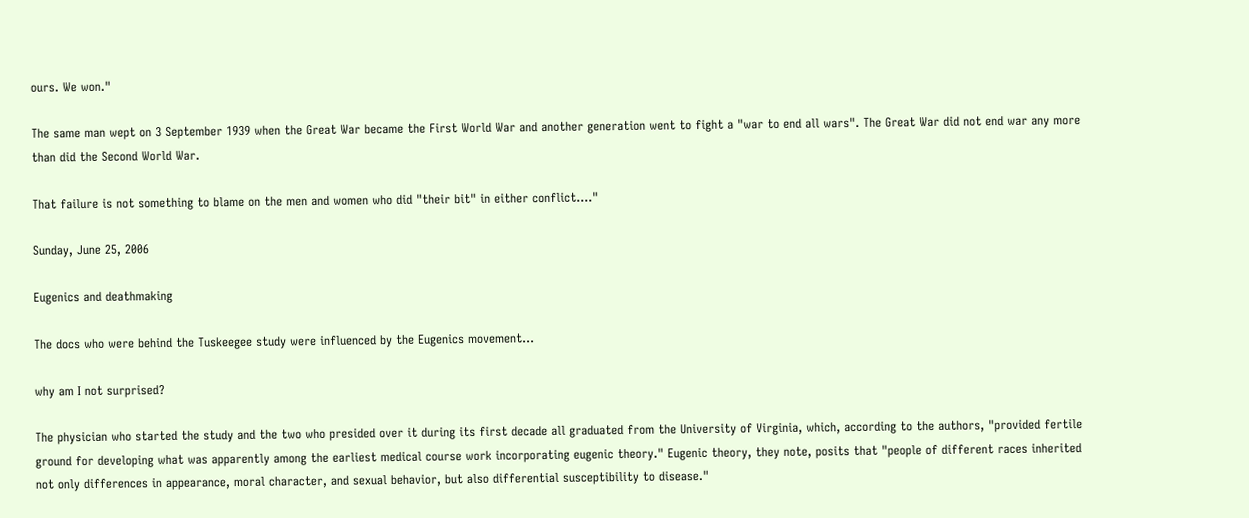ours. We won."

The same man wept on 3 September 1939 when the Great War became the First World War and another generation went to fight a "war to end all wars". The Great War did not end war any more than did the Second World War.

That failure is not something to blame on the men and women who did "their bit" in either conflict...."

Sunday, June 25, 2006

Eugenics and deathmaking

The docs who were behind the Tuskeegee study were influenced by the Eugenics movement...

why am I not surprised?

The physician who started the study and the two who presided over it during its first decade all graduated from the University of Virginia, which, according to the authors, "provided fertile ground for developing what was apparently among the earliest medical course work incorporating eugenic theory." Eugenic theory, they note, posits that "people of different races inherited not only differences in appearance, moral character, and sexual behavior, but also differential susceptibility to disease."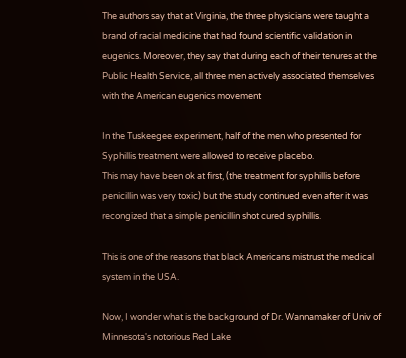The authors say that at Virginia, the three physicians were taught a brand of racial medicine that had found scientific validation in eugenics. Moreover, they say that during each of their tenures at the Public Health Service, all three men actively associated themselves with the American eugenics movement

In the Tuskeegee experiment, half of the men who presented for Syphillis treatment were allowed to receive placebo.
This may have been ok at first, (the treatment for syphillis before penicillin was very toxic) but the study continued even after it was recongized that a simple penicillin shot cured syphillis.

This is one of the reasons that black Americans mistrust the medical system in the USA.

Now, I wonder what is the background of Dr. Wannamaker of Univ of Minnesota's notorious Red Lake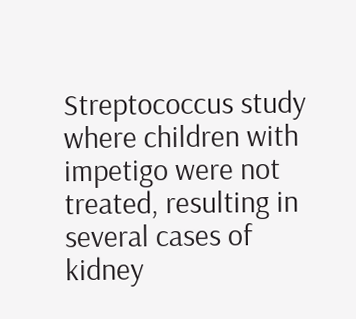Streptococcus study where children with impetigo were not treated, resulting in several cases of kidney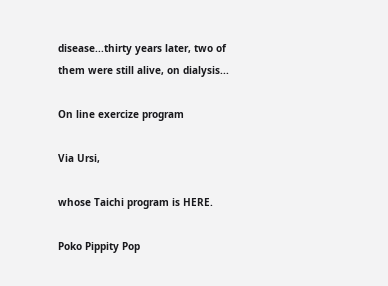disease...thirty years later, two of them were still alive, on dialysis...

On line exercize program

Via Ursi,

whose Taichi program is HERE.

Poko Pippity Pop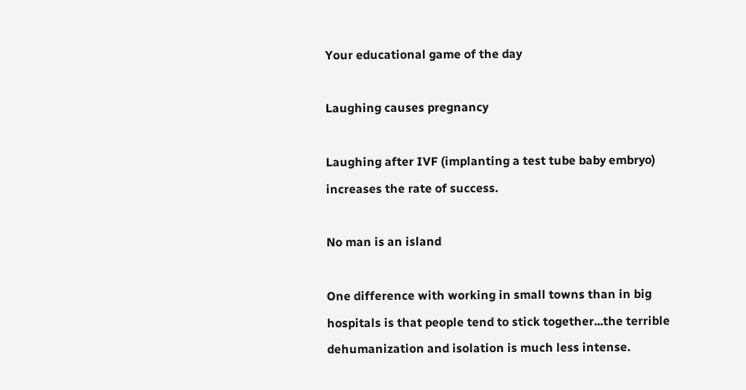Your educational game of the day

Laughing causes pregnancy

Laughing after IVF (implanting a test tube baby embryo) increases the rate of success.

No man is an island

One difference with working in small towns than in big hospitals is that people tend to stick together...the terrible dehumanization and isolation is much less intense.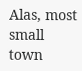Alas, most small town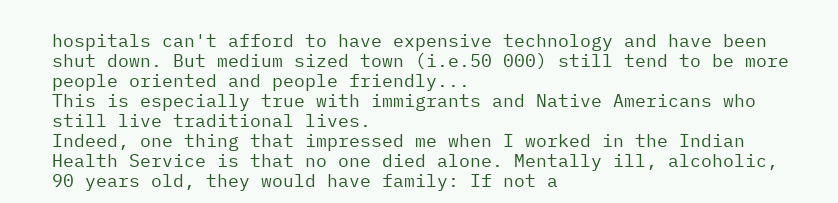hospitals can't afford to have expensive technology and have been shut down. But medium sized town (i.e.50 000) still tend to be more people oriented and people friendly...
This is especially true with immigrants and Native Americans who still live traditional lives.
Indeed, one thing that impressed me when I worked in the Indian Health Service is that no one died alone. Mentally ill, alcoholic, 90 years old, they would have family: If not a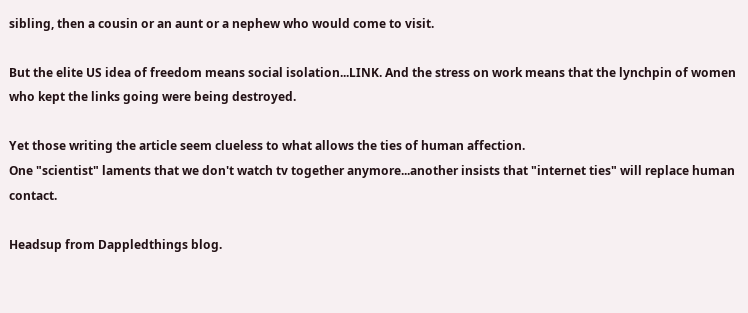sibling, then a cousin or an aunt or a nephew who would come to visit.

But the elite US idea of freedom means social isolation...LINK. And the stress on work means that the lynchpin of women who kept the links going were being destroyed.

Yet those writing the article seem clueless to what allows the ties of human affection.
One "scientist" laments that we don't watch tv together anymore...another insists that "internet ties" will replace human contact.

Headsup from Dappledthings blog.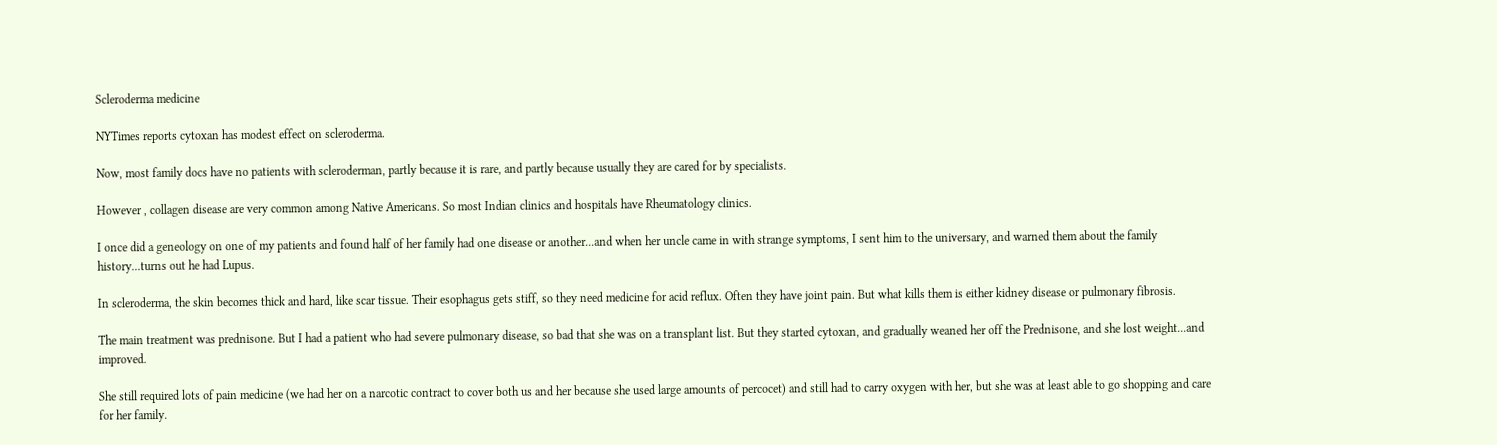Scleroderma medicine

NYTimes reports cytoxan has modest effect on scleroderma.

Now, most family docs have no patients with scleroderman, partly because it is rare, and partly because usually they are cared for by specialists.

However , collagen disease are very common among Native Americans. So most Indian clinics and hospitals have Rheumatology clinics.

I once did a geneology on one of my patients and found half of her family had one disease or another...and when her uncle came in with strange symptoms, I sent him to the universary, and warned them about the family history...turns out he had Lupus.

In scleroderma, the skin becomes thick and hard, like scar tissue. Their esophagus gets stiff, so they need medicine for acid reflux. Often they have joint pain. But what kills them is either kidney disease or pulmonary fibrosis.

The main treatment was prednisone. But I had a patient who had severe pulmonary disease, so bad that she was on a transplant list. But they started cytoxan, and gradually weaned her off the Prednisone, and she lost weight...and improved.

She still required lots of pain medicine (we had her on a narcotic contract to cover both us and her because she used large amounts of percocet) and still had to carry oxygen with her, but she was at least able to go shopping and care for her family.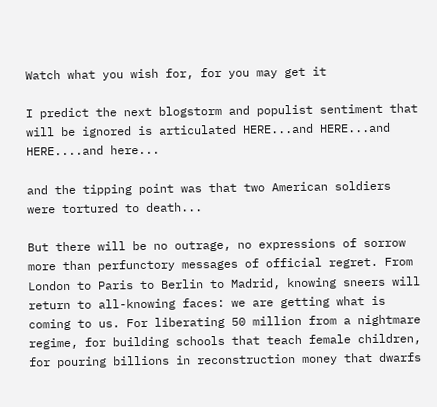Watch what you wish for, for you may get it

I predict the next blogstorm and populist sentiment that will be ignored is articulated HERE...and HERE...and HERE....and here...

and the tipping point was that two American soldiers were tortured to death...

But there will be no outrage, no expressions of sorrow more than perfunctory messages of official regret. From London to Paris to Berlin to Madrid, knowing sneers will return to all-knowing faces: we are getting what is coming to us. For liberating 50 million from a nightmare regime, for building schools that teach female children, for pouring billions in reconstruction money that dwarfs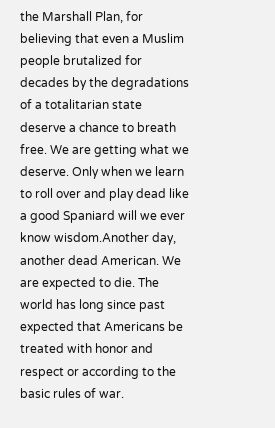the Marshall Plan, for believing that even a Muslim people brutalized for decades by the degradations of a totalitarian state deserve a chance to breath free. We are getting what we deserve. Only when we learn to roll over and play dead like a good Spaniard will we ever know wisdom.Another day, another dead American. We are expected to die. The world has long since past expected that Americans be treated with honor and respect or according to the basic rules of war.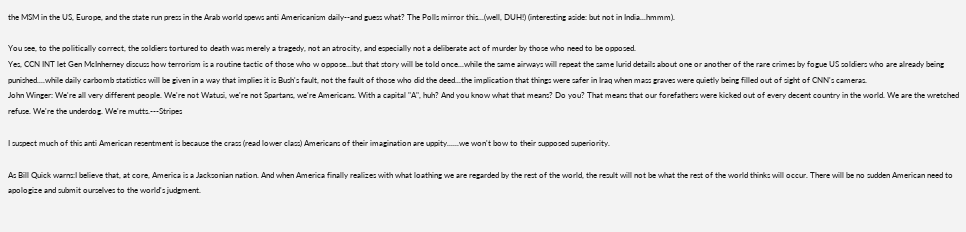the MSM in the US, Europe, and the state run press in the Arab world spews anti Americanism daily--and guess what? The Polls mirror this...(well, DUH!) (interesting aside: but not in India...hmmm).

You see, to the politically correct, the soldiers tortured to death was merely a tragedy, not an atrocity, and especially not a deliberate act of murder by those who need to be opposed.
Yes, CCN INT let Gen McInherney discuss how terrorism is a routine tactic of those who w oppose...but that story will be told once...while the same airways will repeat the same lurid details about one or another of the rare crimes by fogue US soldiers who are already being punished....while daily carbomb statistics will be given in a way that implies it is Bush's fault, not the fault of those who did the deed...the implication that things were safer in Iraq when mass graves were quietly being filled out of sight of CNN's cameras.
John Winger: We're all very different people. We're not Watusi, we're not Spartans, we're Americans. With a capital "A", huh? And you know what that means? Do you? That means that our forefathers were kicked out of every decent country in the world. We are the wretched refuse. We're the underdog. We're mutts.---Stripes

I suspect much of this anti American resentment is because the crass (read lower class) Americans of their imagination are uppity......we won't bow to their supposed superiority.

As Bill Quick warns:I believe that, at core, America is a Jacksonian nation. And when America finally realizes with what loathing we are regarded by the rest of the world, the result will not be what the rest of the world thinks will occur. There will be no sudden American need to apologize and submit ourselves to the world's judgment.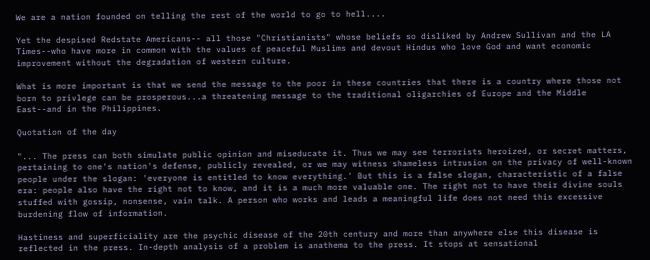We are a nation founded on telling the rest of the world to go to hell....

Yet the despised Redstate Americans-- all those "Christianists" whose beliefs so disliked by Andrew Sullivan and the LA Times--who have more in common with the values of peaceful Muslims and devout Hindus who love God and want economic improvement without the degradation of western culture.

What is more important is that we send the message to the poor in these countries that there is a country where those not born to privlege can be prosperous...a threatening message to the traditional oligarchies of Europe and the Middle East--and in the Philippines.

Quotation of the day

"... The press can both simulate public opinion and miseducate it. Thus we may see terrorists heroized, or secret matters, pertaining to one's nation's defense, publicly revealed, or we may witness shameless intrusion on the privacy of well-known people under the slogan: 'everyone is entitled to know everything.' But this is a false slogan, characteristic of a false era: people also have the right not to know, and it is a much more valuable one. The right not to have their divine souls stuffed with gossip, nonsense, vain talk. A person who works and leads a meaningful life does not need this excessive burdening flow of information.

Hastiness and superficiality are the psychic disease of the 20th century and more than anywhere else this disease is reflected in the press. In-depth analysis of a problem is anathema to the press. It stops at sensational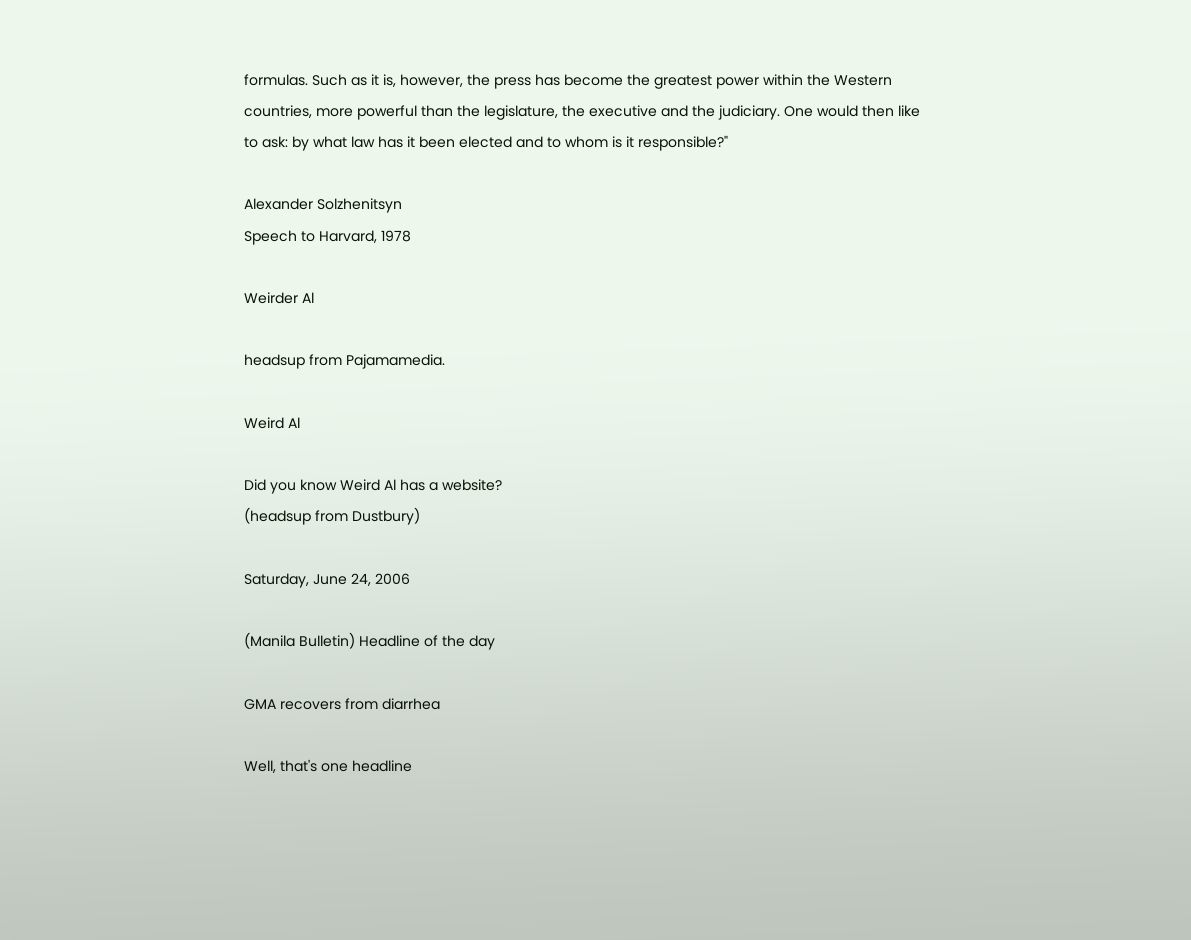formulas. Such as it is, however, the press has become the greatest power within the Western countries, more powerful than the legislature, the executive and the judiciary. One would then like to ask: by what law has it been elected and to whom is it responsible?"

Alexander Solzhenitsyn
Speech to Harvard, 1978

Weirder Al

headsup from Pajamamedia.

Weird Al

Did you know Weird Al has a website?
(headsup from Dustbury)

Saturday, June 24, 2006

(Manila Bulletin) Headline of the day

GMA recovers from diarrhea

Well, that's one headline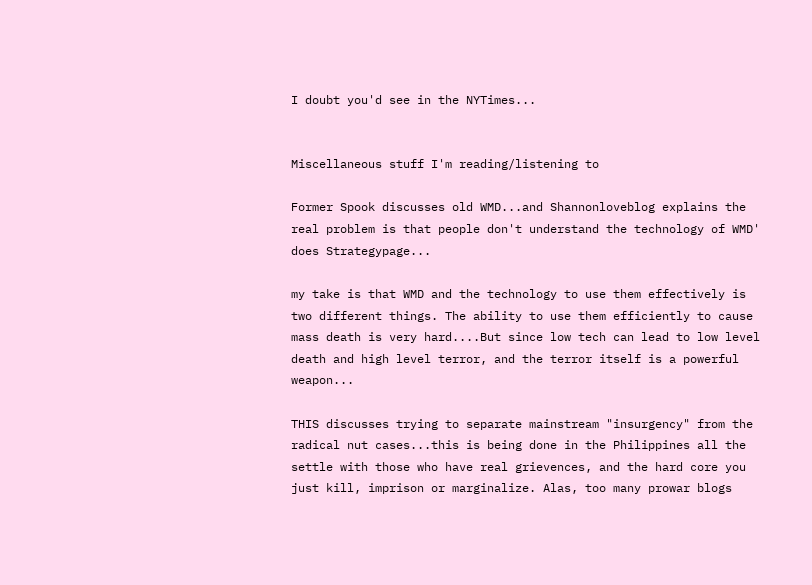I doubt you'd see in the NYTimes...


Miscellaneous stuff I'm reading/listening to

Former Spook discusses old WMD...and Shannonloveblog explains the real problem is that people don't understand the technology of WMD' does Strategypage...

my take is that WMD and the technology to use them effectively is two different things. The ability to use them efficiently to cause mass death is very hard....But since low tech can lead to low level death and high level terror, and the terror itself is a powerful weapon...

THIS discusses trying to separate mainstream "insurgency" from the radical nut cases...this is being done in the Philippines all the settle with those who have real grievences, and the hard core you just kill, imprison or marginalize. Alas, too many prowar blogs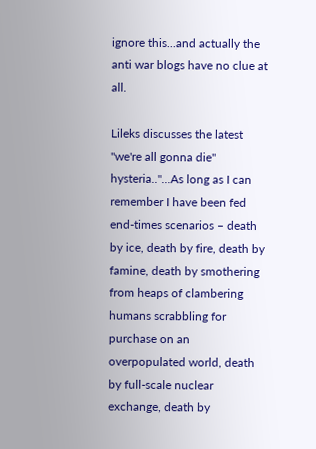ignore this...and actually the anti war blogs have no clue at all.

Lileks discusses the latest "we're all gonna die" hysteria.."...As long as I can remember I have been fed end-times scenarios – death by ice, death by fire, death by famine, death by smothering from heaps of clambering humans scrabbling for purchase on an overpopulated world, death by full-scale nuclear exchange, death by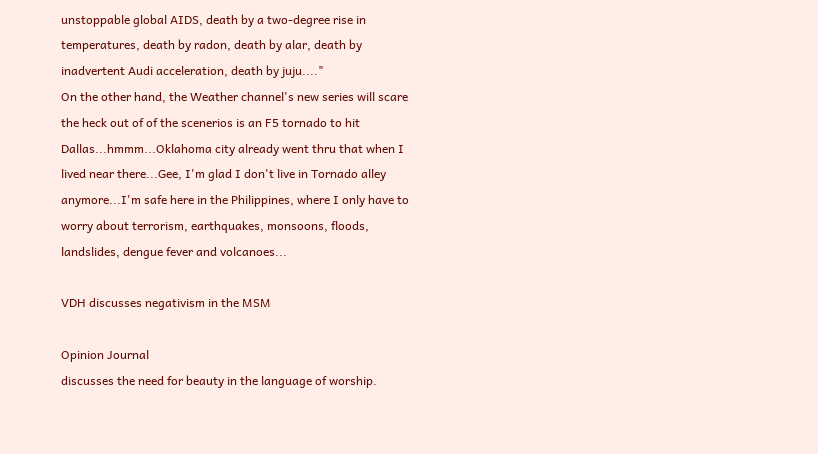unstoppable global AIDS, death by a two-degree rise in temperatures, death by radon, death by alar, death by inadvertent Audi acceleration, death by juju...."
On the other hand, the Weather channel's new series will scare the heck out of of the scenerios is an F5 tornado to hit Dallas...hmmm...Oklahoma city already went thru that when I lived near there...Gee, I'm glad I don't live in Tornado alley anymore...I'm safe here in the Philippines, where I only have to worry about terrorism, earthquakes, monsoons, floods, landslides, dengue fever and volcanoes...

VDH discusses negativism in the MSM

Opinion Journal
discusses the need for beauty in the language of worship.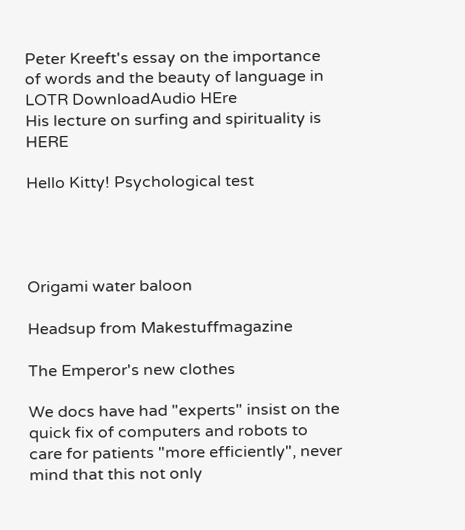Peter Kreeft's essay on the importance of words and the beauty of language in LOTR DownloadAudio HEre
His lecture on surfing and spirituality is HERE

Hello Kitty! Psychological test




Origami water baloon

Headsup from Makestuffmagazine

The Emperor's new clothes

We docs have had "experts" insist on the quick fix of computers and robots to care for patients "more efficiently", never mind that this not only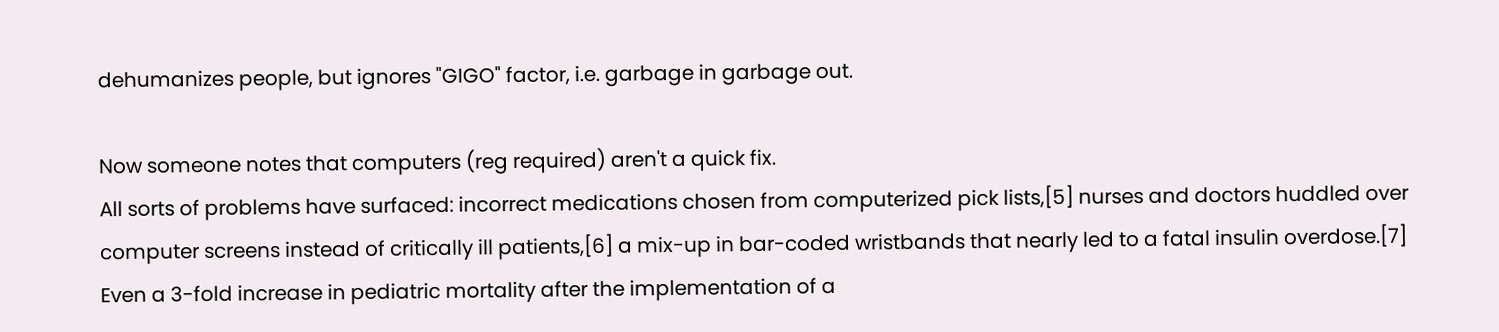dehumanizes people, but ignores "GIGO" factor, i.e. garbage in garbage out.

Now someone notes that computers (reg required) aren't a quick fix.
All sorts of problems have surfaced: incorrect medications chosen from computerized pick lists,[5] nurses and doctors huddled over computer screens instead of critically ill patients,[6] a mix-up in bar-coded wristbands that nearly led to a fatal insulin overdose.[7] Even a 3-fold increase in pediatric mortality after the implementation of a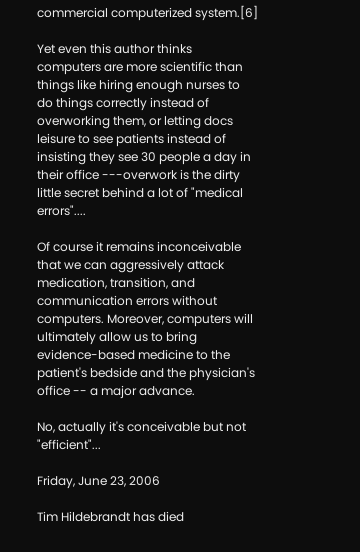commercial computerized system.[6]

Yet even this author thinks computers are more scientific than things like hiring enough nurses to do things correctly instead of overworking them, or letting docs leisure to see patients instead of insisting they see 30 people a day in their office ---overwork is the dirty little secret behind a lot of "medical errors"....

Of course it remains inconceivable that we can aggressively attack medication, transition, and communication errors without computers. Moreover, computers will ultimately allow us to bring evidence-based medicine to the patient's bedside and the physician's office -- a major advance.

No, actually it's conceivable but not "efficient"...

Friday, June 23, 2006

Tim Hildebrandt has died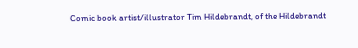Comic book artist/illustrator Tim Hildebrandt, of the Hildebrandt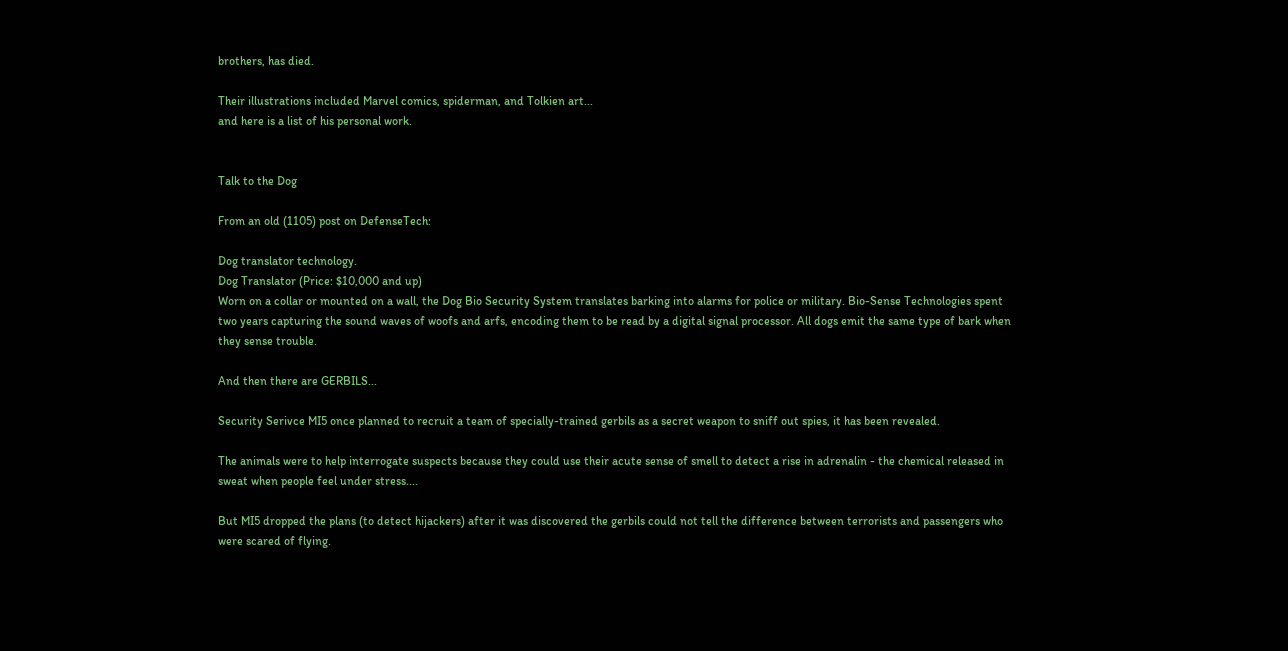brothers, has died.

Their illustrations included Marvel comics, spiderman, and Tolkien art...
and here is a list of his personal work.


Talk to the Dog

From an old (1105) post on DefenseTech:

Dog translator technology.
Dog Translator (Price: $10,000 and up)
Worn on a collar or mounted on a wall, the Dog Bio Security System translates barking into alarms for police or military. Bio-Sense Technologies spent two years capturing the sound waves of woofs and arfs, encoding them to be read by a digital signal processor. All dogs emit the same type of bark when they sense trouble.

And then there are GERBILS...

Security Serivce MI5 once planned to recruit a team of specially-trained gerbils as a secret weapon to sniff out spies, it has been revealed.

The animals were to help interrogate suspects because they could use their acute sense of smell to detect a rise in adrenalin - the chemical released in sweat when people feel under stress....

But MI5 dropped the plans (to detect hijackers) after it was discovered the gerbils could not tell the difference between terrorists and passengers who were scared of flying.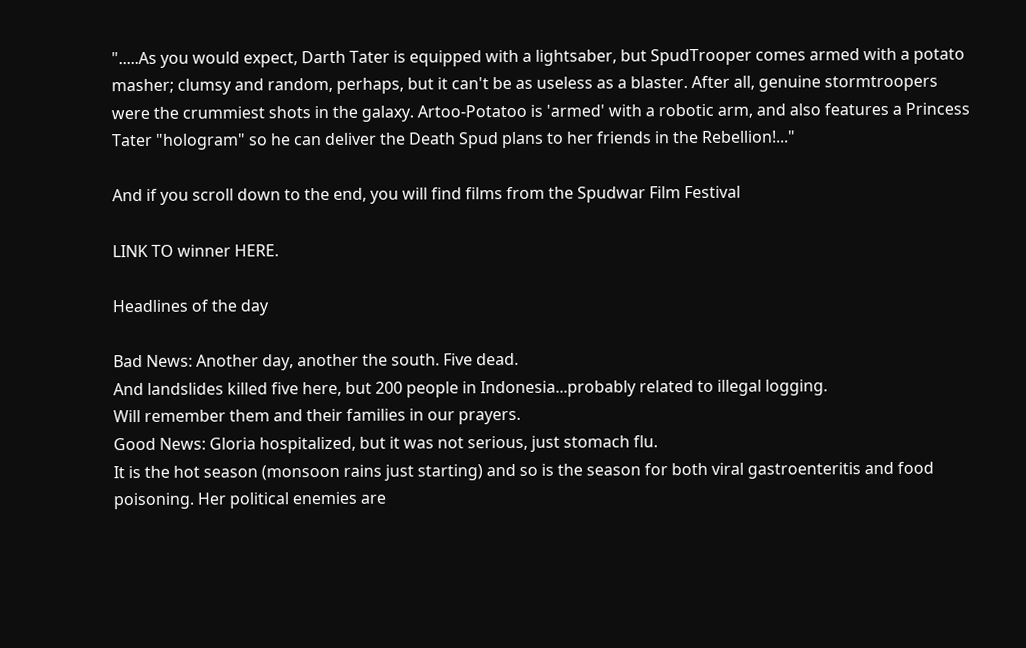".....As you would expect, Darth Tater is equipped with a lightsaber, but SpudTrooper comes armed with a potato masher; clumsy and random, perhaps, but it can't be as useless as a blaster. After all, genuine stormtroopers were the crummiest shots in the galaxy. Artoo-Potatoo is 'armed' with a robotic arm, and also features a Princess Tater "hologram" so he can deliver the Death Spud plans to her friends in the Rebellion!..."

And if you scroll down to the end, you will find films from the Spudwar Film Festival

LINK TO winner HERE.

Headlines of the day

Bad News: Another day, another the south. Five dead.
And landslides killed five here, but 200 people in Indonesia...probably related to illegal logging.
Will remember them and their families in our prayers.
Good News: Gloria hospitalized, but it was not serious, just stomach flu.
It is the hot season (monsoon rains just starting) and so is the season for both viral gastroenteritis and food poisoning. Her political enemies are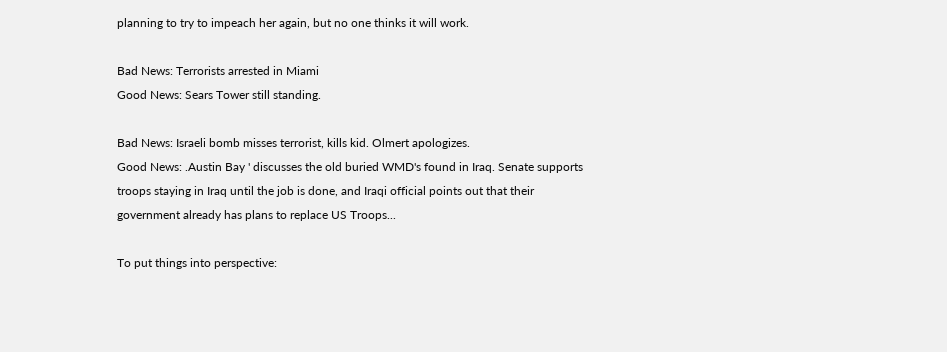planning to try to impeach her again, but no one thinks it will work.

Bad News: Terrorists arrested in Miami
Good News: Sears Tower still standing.

Bad News: Israeli bomb misses terrorist, kills kid. Olmert apologizes.
Good News: .Austin Bay ' discusses the old buried WMD's found in Iraq. Senate supports troops staying in Iraq until the job is done, and Iraqi official points out that their government already has plans to replace US Troops...

To put things into perspective: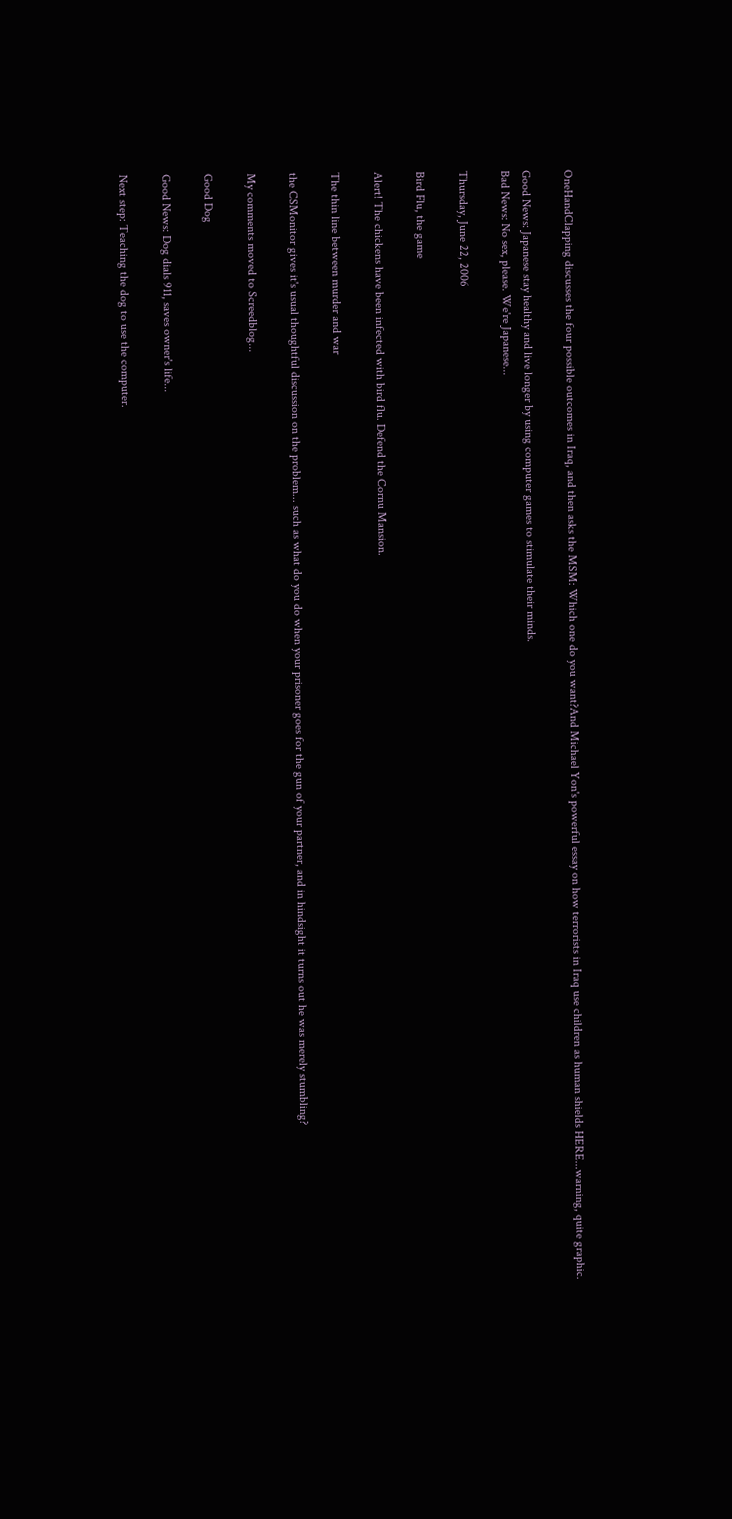OneHandClapping discusses the four possible outcomes in Iraq, and then asks the MSM: Which one do you want?And Michael Yon's powerful essay on how terrorists in Iraq use children as human shields HERE...warning, quite graphic.

Good News: Japanese stay healthy and live longer by using computer games to stimulate their minds.
Bad News: No sex, please. We're Japanese...

Thursday, June 22, 2006

Bird Flu, the game

Alert! The chickens have been infected with bird flu. Defend the Cornu Mansion.

The thin line between murder and war

the CSMonitor gives it's usual thoughtful discussion on the problem... such as what do you do when your prisoner goes for the gun of your partner, and in hindsight it turns out he was merely stumbling?

My comments moved to Screedblog...

Good Dog

Good News: Dog dials 911, saves owner's life...

Next step: Teaching the dog to use the computer.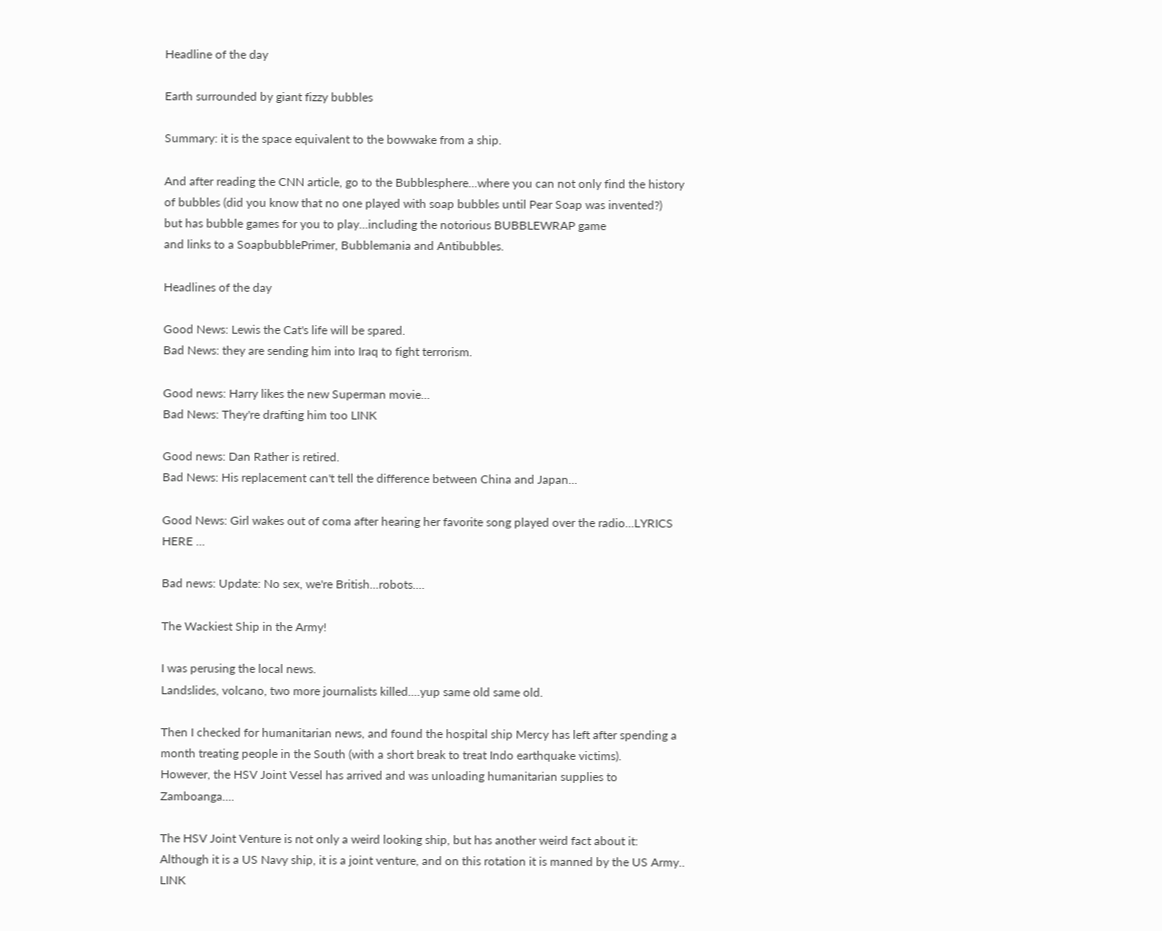Headline of the day

Earth surrounded by giant fizzy bubbles

Summary: it is the space equivalent to the bowwake from a ship.

And after reading the CNN article, go to the Bubblesphere...where you can not only find the history of bubbles (did you know that no one played with soap bubbles until Pear Soap was invented?)
but has bubble games for you to play...including the notorious BUBBLEWRAP game
and links to a SoapbubblePrimer, Bubblemania and Antibubbles.

Headlines of the day

Good News: Lewis the Cat's life will be spared.
Bad News: they are sending him into Iraq to fight terrorism.

Good news: Harry likes the new Superman movie...
Bad News: They're drafting him too LINK

Good news: Dan Rather is retired.
Bad News: His replacement can't tell the difference between China and Japan...

Good News: Girl wakes out of coma after hearing her favorite song played over the radio...LYRICS HERE ...

Bad news: Update: No sex, we're British...robots....

The Wackiest Ship in the Army!

I was perusing the local news.
Landslides, volcano, two more journalists killed....yup same old same old.

Then I checked for humanitarian news, and found the hospital ship Mercy has left after spending a month treating people in the South (with a short break to treat Indo earthquake victims).
However, the HSV Joint Vessel has arrived and was unloading humanitarian supplies to Zamboanga....

The HSV Joint Venture is not only a weird looking ship, but has another weird fact about it: Although it is a US Navy ship, it is a joint venture, and on this rotation it is manned by the US Army.. LINK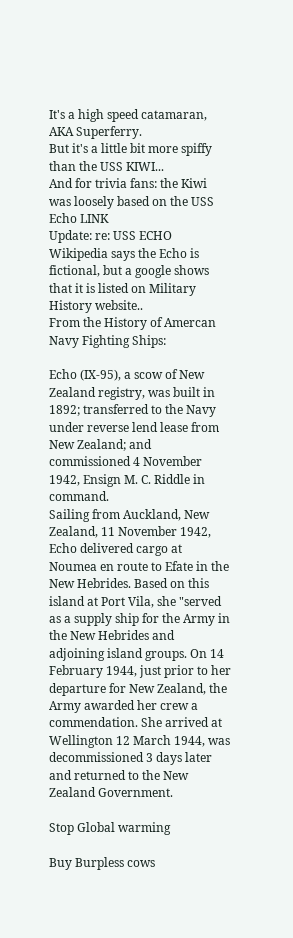It's a high speed catamaran, AKA Superferry.
But it's a little bit more spiffy than the USS KIWI...
And for trivia fans: the Kiwi was loosely based on the USS Echo LINK
Update: re: USS ECHO
Wikipedia says the Echo is fictional, but a google shows that it is listed on Military History website..
From the History of Amercan Navy Fighting Ships:

Echo (IX-95), a scow of New Zealand registry, was built in 1892; transferred to the Navy under reverse lend lease from New Zealand; and commissioned 4 November 1942, Ensign M. C. Riddle in command.
Sailing from Auckland, New Zealand, 11 November 1942, Echo delivered cargo at Noumea en route to Efate in the New Hebrides. Based on this island at Port Vila, she "served as a supply ship for the Army in the New Hebrides and adjoining island groups. On 14 February 1944, just prior to her departure for New Zealand, the Army awarded her crew a commendation. She arrived at Wellington 12 March 1944, was decommissioned 3 days later and returned to the New Zealand Government.

Stop Global warming

Buy Burpless cows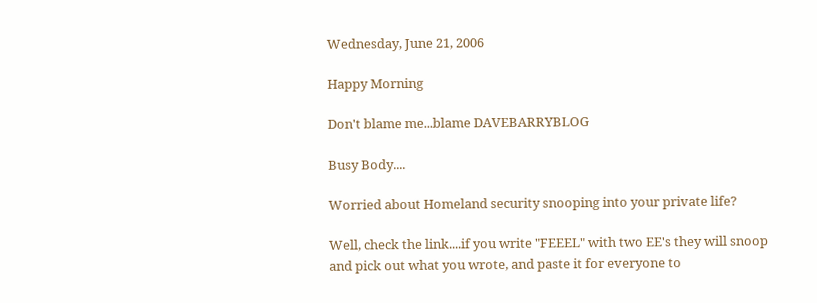Wednesday, June 21, 2006

Happy Morning

Don't blame me...blame DAVEBARRYBLOG

Busy Body....

Worried about Homeland security snooping into your private life?

Well, check the link....if you write "FEEEL" with two EE's they will snoop and pick out what you wrote, and paste it for everyone to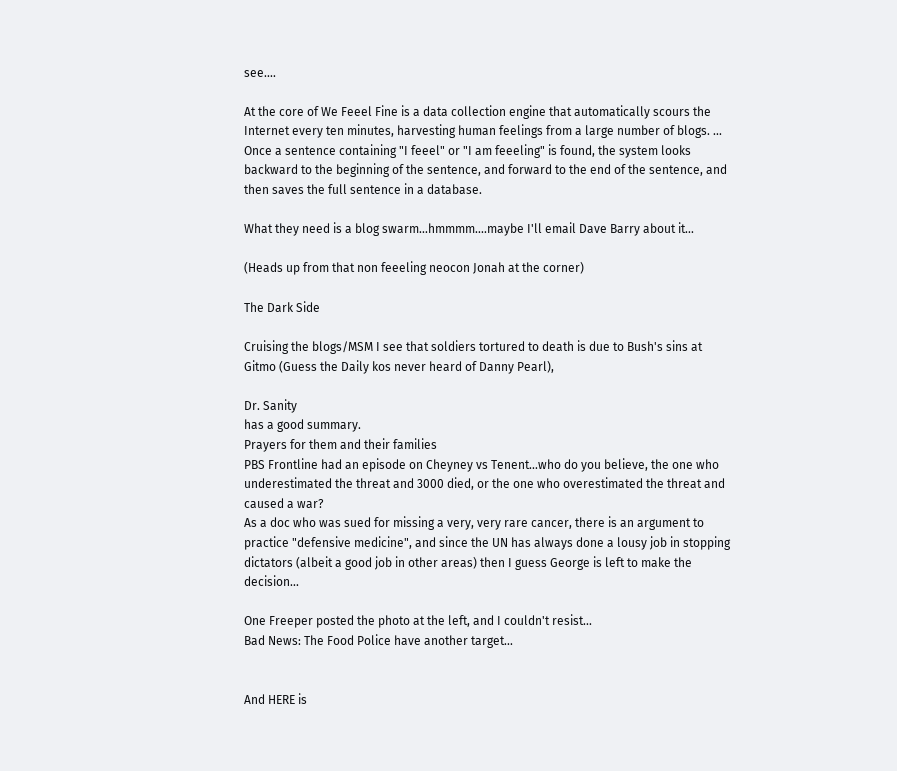see....

At the core of We Feeel Fine is a data collection engine that automatically scours the Internet every ten minutes, harvesting human feelings from a large number of blogs. ...
Once a sentence containing "I feeel" or "I am feeeling" is found, the system looks backward to the beginning of the sentence, and forward to the end of the sentence, and then saves the full sentence in a database.

What they need is a blog swarm...hmmmm....maybe I'll email Dave Barry about it...

(Heads up from that non feeeling neocon Jonah at the corner)

The Dark Side

Cruising the blogs/MSM I see that soldiers tortured to death is due to Bush's sins at Gitmo (Guess the Daily kos never heard of Danny Pearl),

Dr. Sanity
has a good summary.
Prayers for them and their families
PBS Frontline had an episode on Cheyney vs Tenent...who do you believe, the one who underestimated the threat and 3000 died, or the one who overestimated the threat and caused a war?
As a doc who was sued for missing a very, very rare cancer, there is an argument to practice "defensive medicine", and since the UN has always done a lousy job in stopping dictators (albeit a good job in other areas) then I guess George is left to make the decision...

One Freeper posted the photo at the left, and I couldn't resist...
Bad News: The Food Police have another target...


And HERE is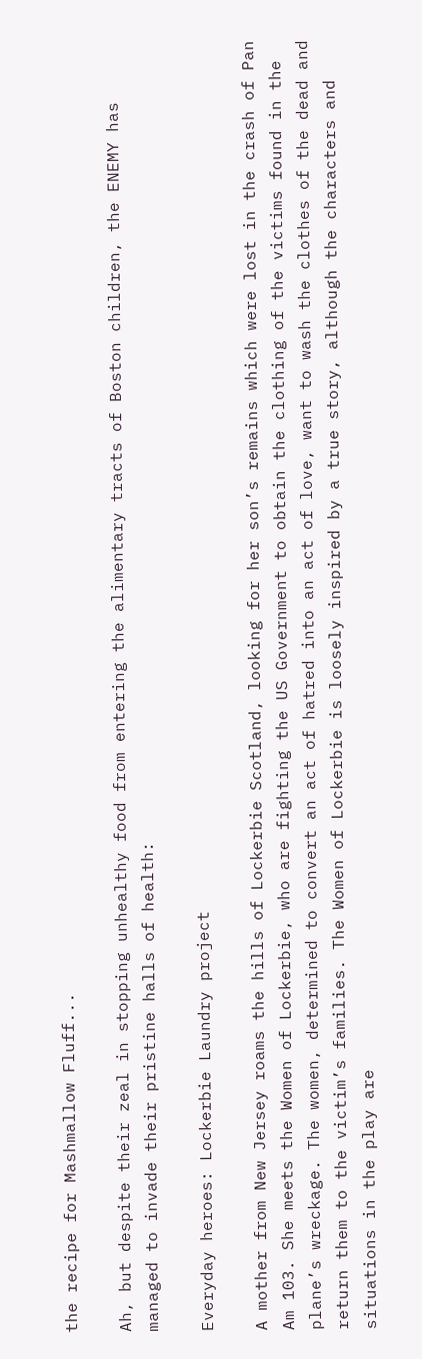the recipe for Mashmallow Fluff...

Ah, but despite their zeal in stopping unhealthy food from entering the alimentary tracts of Boston children, the ENEMY has managed to invade their pristine halls of health:

Everyday heroes: Lockerbie Laundry project

A mother from New Jersey roams the hills of Lockerbie Scotland, looking for her son’s remains which were lost in the crash of Pan Am 103. She meets the Women of Lockerbie, who are fighting the US Government to obtain the clothing of the victims found in the plane’s wreckage. The women, determined to convert an act of hatred into an act of love, want to wash the clothes of the dead and return them to the victim’s families. The Women of Lockerbie is loosely inspired by a true story, although the characters and situations in the play are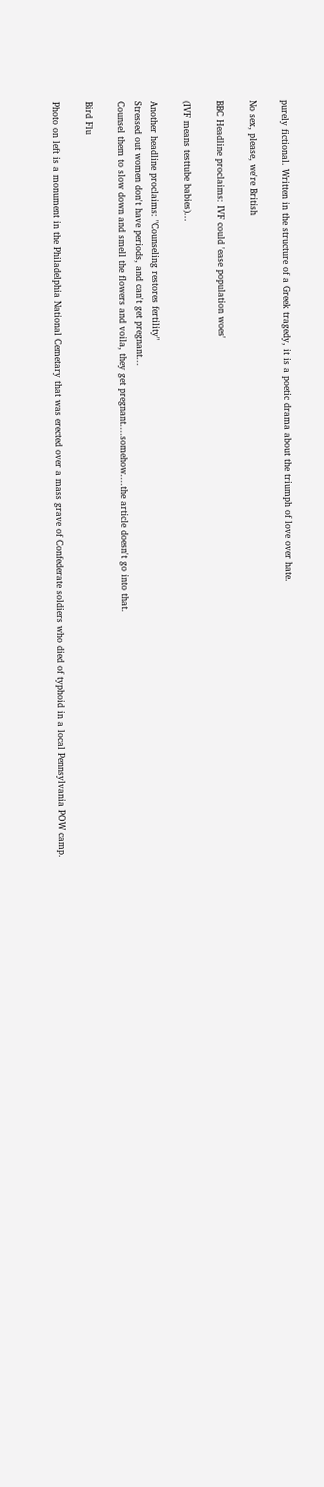purely fictional. Written in the structure of a Greek tragedy, it is a poetic drama about the triumph of love over hate.

No sex, please, we're British

BBC Headline proclaims: IVF could 'ease population woes'

(IVF means testtube babies)...

Another headline proclaims: "Counseling restores fertility"
Stressed out women don't have periods, and can't get pregnant...
Counsel them to slow down and smell the flowers and voila, they get pregnant....somehow....the article doesn't go into that.

Bird Flu

Photo on left is a monument in the Philadelphia National Cemetary that was erected over a mass grave of Confederate soldiers who died of typhoid in a local Pennsylvania POW camp.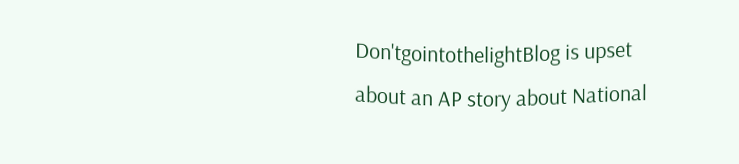Don'tgointothelightBlog is upset about an AP story about National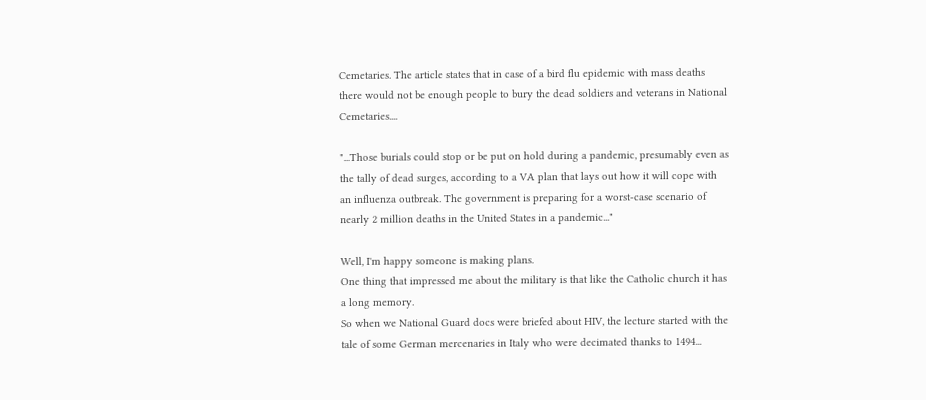Cemetaries. The article states that in case of a bird flu epidemic with mass deaths there would not be enough people to bury the dead soldiers and veterans in National Cemetaries....

"...Those burials could stop or be put on hold during a pandemic, presumably even as the tally of dead surges, according to a VA plan that lays out how it will cope with an influenza outbreak. The government is preparing for a worst-case scenario of nearly 2 million deaths in the United States in a pandemic..."

Well, I'm happy someone is making plans.
One thing that impressed me about the military is that like the Catholic church it has a long memory.
So when we National Guard docs were briefed about HIV, the lecture started with the tale of some German mercenaries in Italy who were decimated thanks to 1494...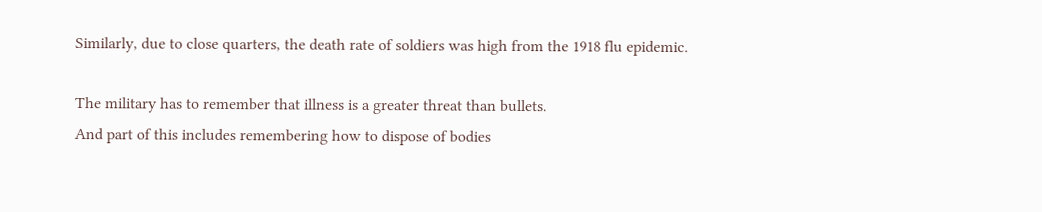Similarly, due to close quarters, the death rate of soldiers was high from the 1918 flu epidemic.

The military has to remember that illness is a greater threat than bullets.
And part of this includes remembering how to dispose of bodies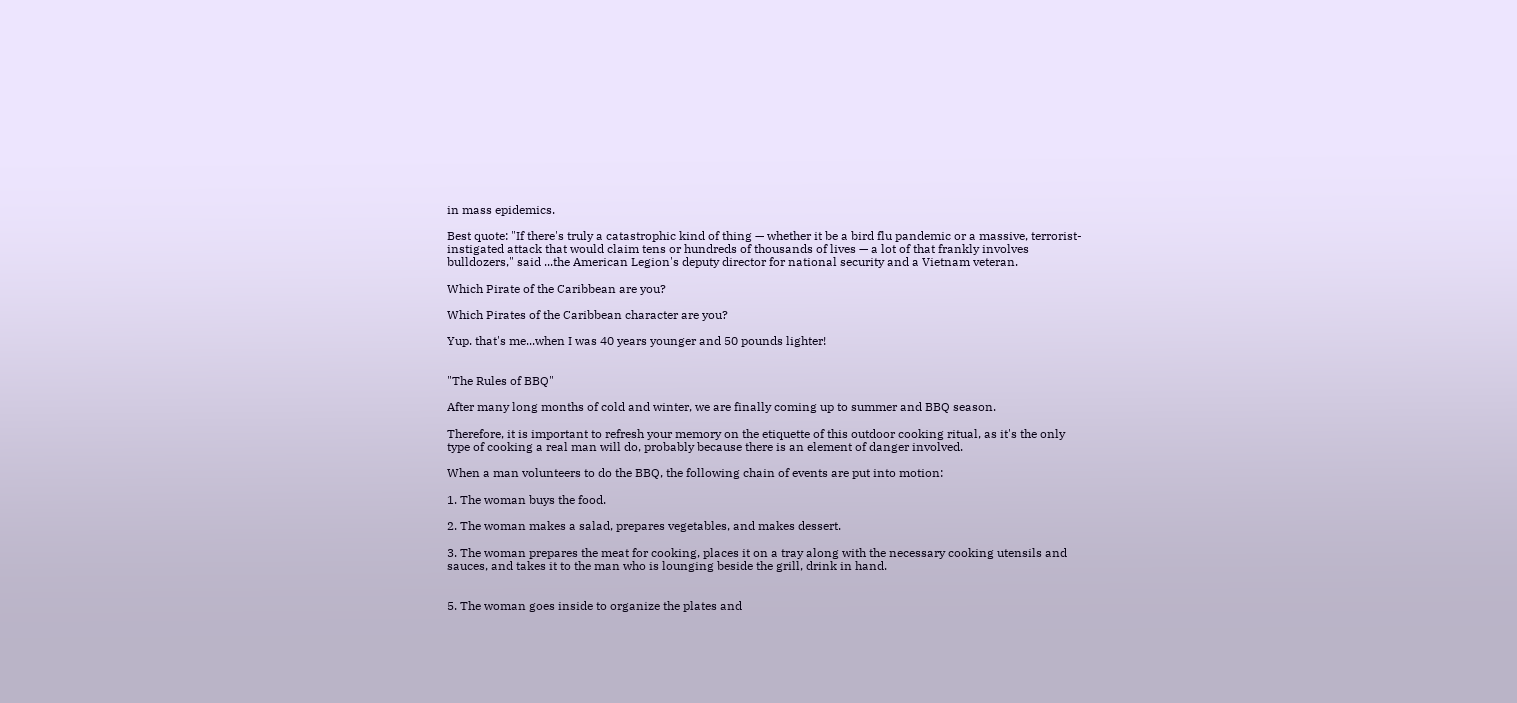in mass epidemics.

Best quote: "If there's truly a catastrophic kind of thing — whether it be a bird flu pandemic or a massive, terrorist-instigated attack that would claim tens or hundreds of thousands of lives — a lot of that frankly involves bulldozers," said ...the American Legion's deputy director for national security and a Vietnam veteran.

Which Pirate of the Caribbean are you?

Which Pirates of the Caribbean character are you?

Yup. that's me...when I was 40 years younger and 50 pounds lighter!


"The Rules of BBQ"

After many long months of cold and winter, we are finally coming up to summer and BBQ season.

Therefore, it is important to refresh your memory on the etiquette of this outdoor cooking ritual, as it's the only type of cooking a real man will do, probably because there is an element of danger involved.

When a man volunteers to do the BBQ, the following chain of events are put into motion:

1. The woman buys the food.

2. The woman makes a salad, prepares vegetables, and makes dessert.

3. The woman prepares the meat for cooking, places it on a tray along with the necessary cooking utensils and sauces, and takes it to the man who is lounging beside the grill, drink in hand.


5. The woman goes inside to organize the plates and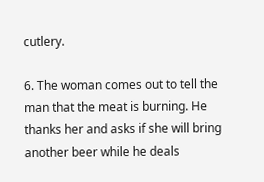cutlery.

6. The woman comes out to tell the man that the meat is burning. He thanks her and asks if she will bring another beer while he deals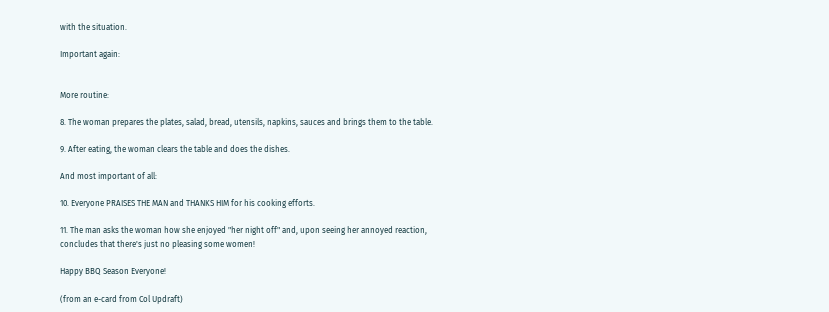with the situation.

Important again:


More routine:

8. The woman prepares the plates, salad, bread, utensils, napkins, sauces and brings them to the table.

9. After eating, the woman clears the table and does the dishes.

And most important of all:

10. Everyone PRAISES THE MAN and THANKS HIM for his cooking efforts.

11. The man asks the woman how she enjoyed "her night off" and, upon seeing her annoyed reaction, concludes that there's just no pleasing some women!

Happy BBQ Season Everyone!

(from an e-card from Col Updraft)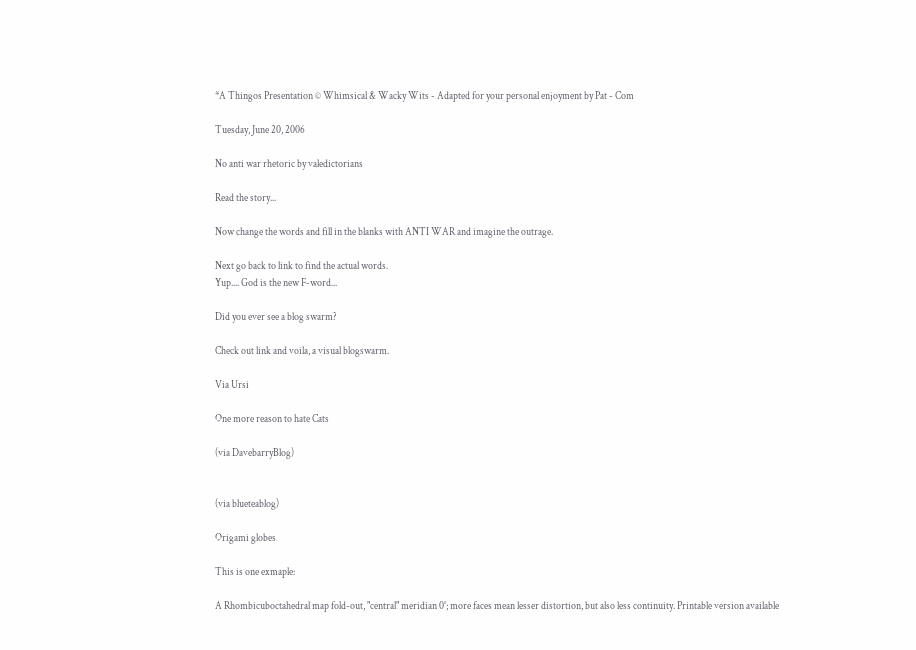*A Thingos Presentation © Whimsical & Wacky Wits - Adapted for your personal enjoyment by Pat - Com

Tuesday, June 20, 2006

No anti war rhetoric by valedictorians

Read the story...

Now change the words and fill in the blanks with ANTI WAR and imagine the outrage.

Next go back to link to find the actual words.
Yup.... God is the new F-word...

Did you ever see a blog swarm?

Check out link and voila, a visual blogswarm.

Via Ursi

One more reason to hate Cats

(via DavebarryBlog)


(via blueteablog)

Origami globes

This is one exmaple:

A Rhombicuboctahedral map fold-out, "central" meridian 0°; more faces mean lesser distortion, but also less continuity. Printable version available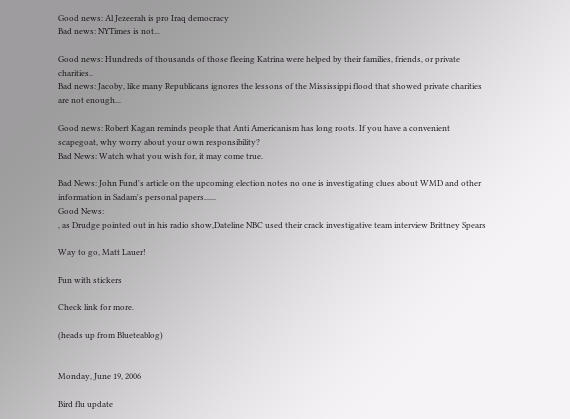Good news: Al Jezeerah is pro Iraq democracy
Bad news: NYTimes is not...

Good news: Hundreds of thousands of those fleeing Katrina were helped by their families, friends, or private charities..
Bad news: Jacoby, like many Republicans ignores the lessons of the Mississippi flood that showed private charities are not enough...

Good news: Robert Kagan reminds people that Anti Americanism has long roots. If you have a convenient scapegoat, why worry about your own responsibility?
Bad News: Watch what you wish for, it may come true.

Bad News: John Fund's article on the upcoming election notes no one is investigating clues about WMD and other information in Sadam's personal papers......
Good News:
, as Drudge pointed out in his radio show,Dateline NBC used their crack investigative team interview Brittney Spears

Way to go, Matt Lauer!

Fun with stickers

Check link for more.

(heads up from Blueteablog)


Monday, June 19, 2006

Bird flu update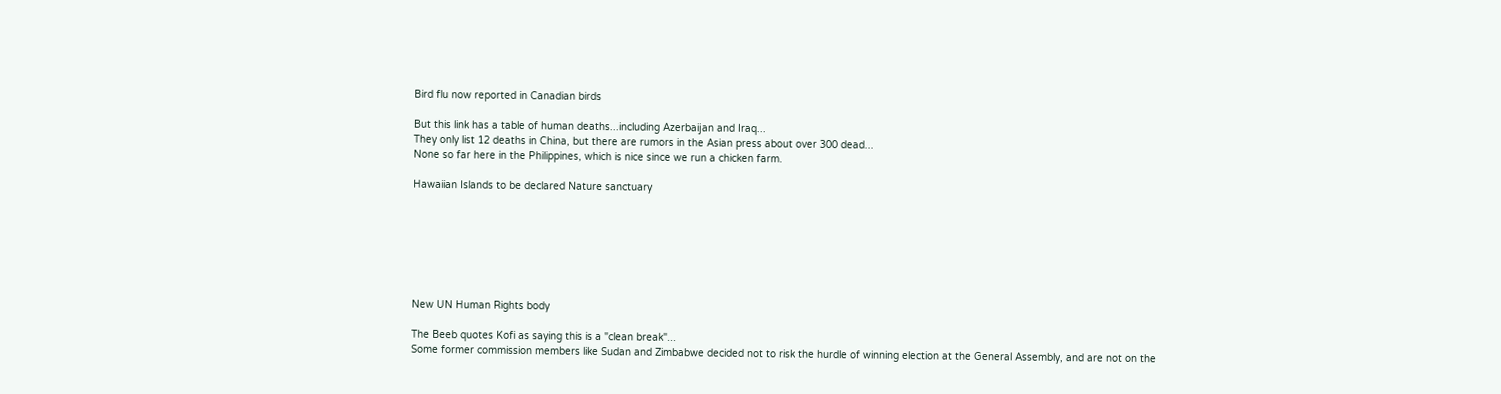Bird flu now reported in Canadian birds

But this link has a table of human deaths...including Azerbaijan and Iraq...
They only list 12 deaths in China, but there are rumors in the Asian press about over 300 dead...
None so far here in the Philippines, which is nice since we run a chicken farm.

Hawaiian Islands to be declared Nature sanctuary







New UN Human Rights body

The Beeb quotes Kofi as saying this is a "clean break"...
Some former commission members like Sudan and Zimbabwe decided not to risk the hurdle of winning election at the General Assembly, and are not on the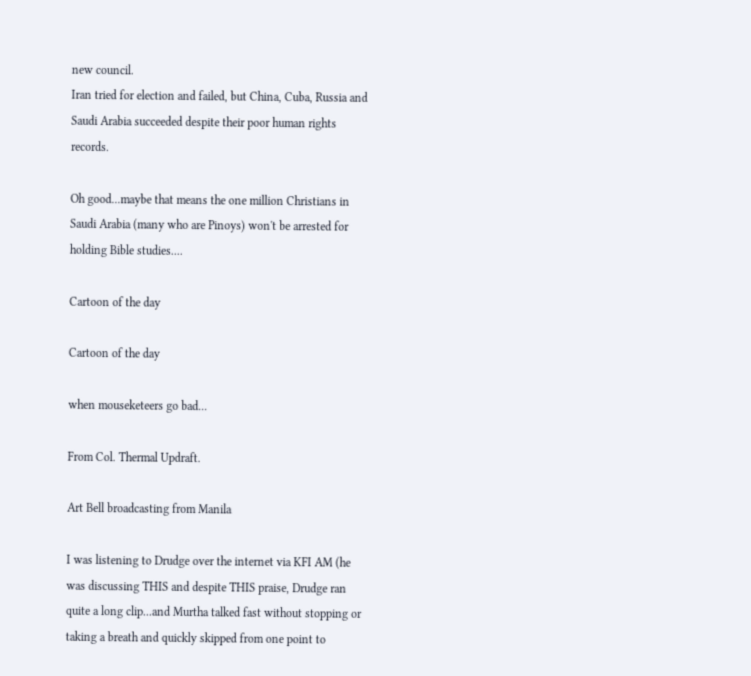new council.
Iran tried for election and failed, but China, Cuba, Russia and Saudi Arabia succeeded despite their poor human rights records.

Oh good...maybe that means the one million Christians in Saudi Arabia (many who are Pinoys) won't be arrested for holding Bible studies....

Cartoon of the day

Cartoon of the day

when mouseketeers go bad...

From Col. Thermal Updraft.

Art Bell broadcasting from Manila

I was listening to Drudge over the internet via KFI AM (he was discussing THIS and despite THIS praise, Drudge ran quite a long clip...and Murtha talked fast without stopping or taking a breath and quickly skipped from one point to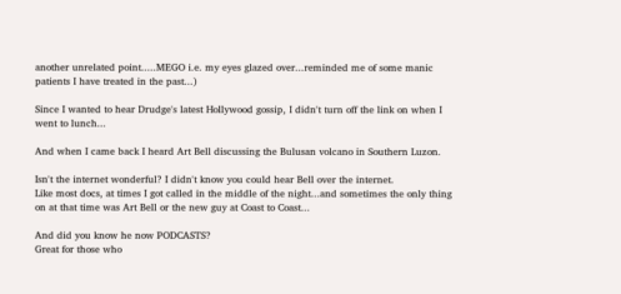another unrelated point.....MEGO i.e. my eyes glazed over...reminded me of some manic patients I have treated in the past...)

Since I wanted to hear Drudge's latest Hollywood gossip, I didn't turn off the link on when I went to lunch...

And when I came back I heard Art Bell discussing the Bulusan volcano in Southern Luzon.

Isn't the internet wonderful? I didn't know you could hear Bell over the internet.
Like most docs, at times I got called in the middle of the night...and sometimes the only thing on at that time was Art Bell or the new guy at Coast to Coast...

And did you know he now PODCASTS?
Great for those who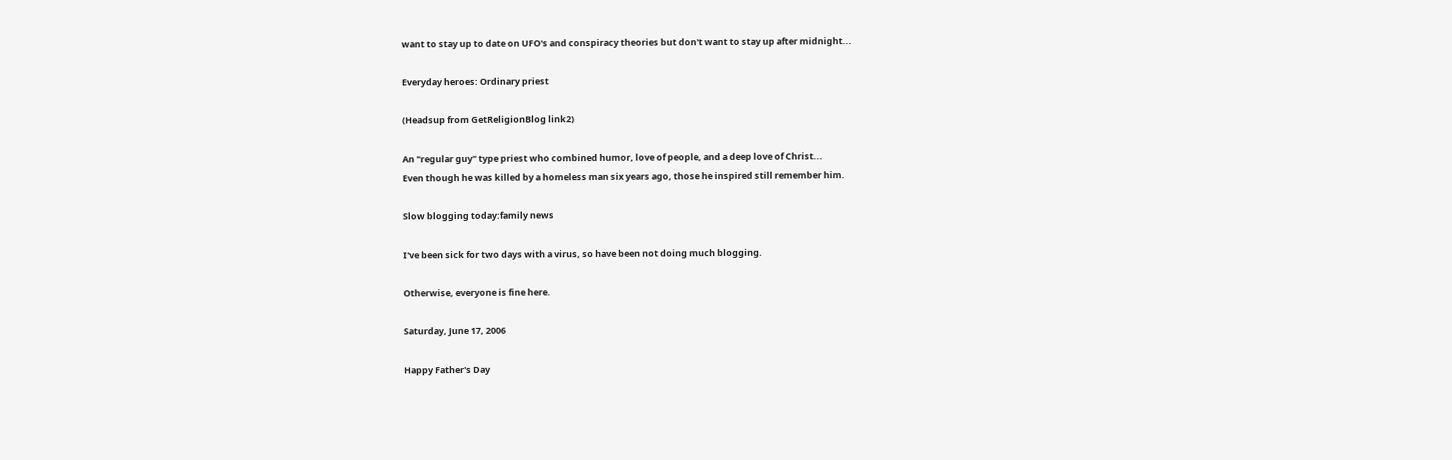want to stay up to date on UFO's and conspiracy theories but don't want to stay up after midnight...

Everyday heroes: Ordinary priest

(Headsup from GetReligionBlog link2)

An "regular guy" type priest who combined humor, love of people, and a deep love of Christ...
Even though he was killed by a homeless man six years ago, those he inspired still remember him.

Slow blogging today:family news

I've been sick for two days with a virus, so have been not doing much blogging.

Otherwise, everyone is fine here.

Saturday, June 17, 2006

Happy Father's Day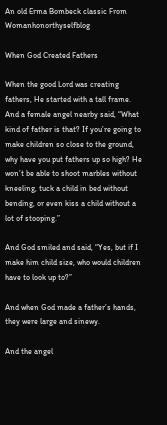An old Erma Bombeck classic From Womanhonorthyselfblog

When God Created Fathers

When the good Lord was creating fathers, He started with a tall frame. And a female angel nearby said, “What kind of father is that? If you’re going to make children so close to the ground, why have you put fathers up so high? He won’t be able to shoot marbles without kneeling, tuck a child in bed without bending, or even kiss a child without a lot of stooping.”

And God smiled and said, “Yes, but if I make him child size, who would children have to look up to?”

And when God made a father’s hands, they were large and sinewy.

And the angel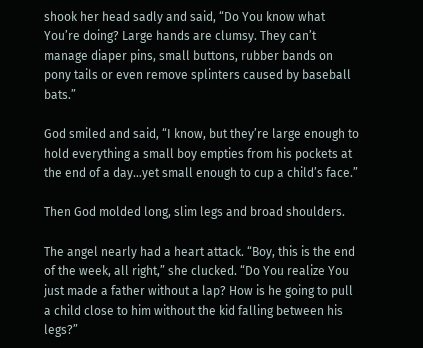shook her head sadly and said, “Do You know what You’re doing? Large hands are clumsy. They can’t manage diaper pins, small buttons, rubber bands on pony tails or even remove splinters caused by baseball bats.”

God smiled and said, “I know, but they’re large enough to hold everything a small boy empties from his pockets at the end of a day…yet small enough to cup a child’s face.”

Then God molded long, slim legs and broad shoulders.

The angel nearly had a heart attack. “Boy, this is the end of the week, all right,” she clucked. “Do You realize You just made a father without a lap? How is he going to pull a child close to him without the kid falling between his legs?”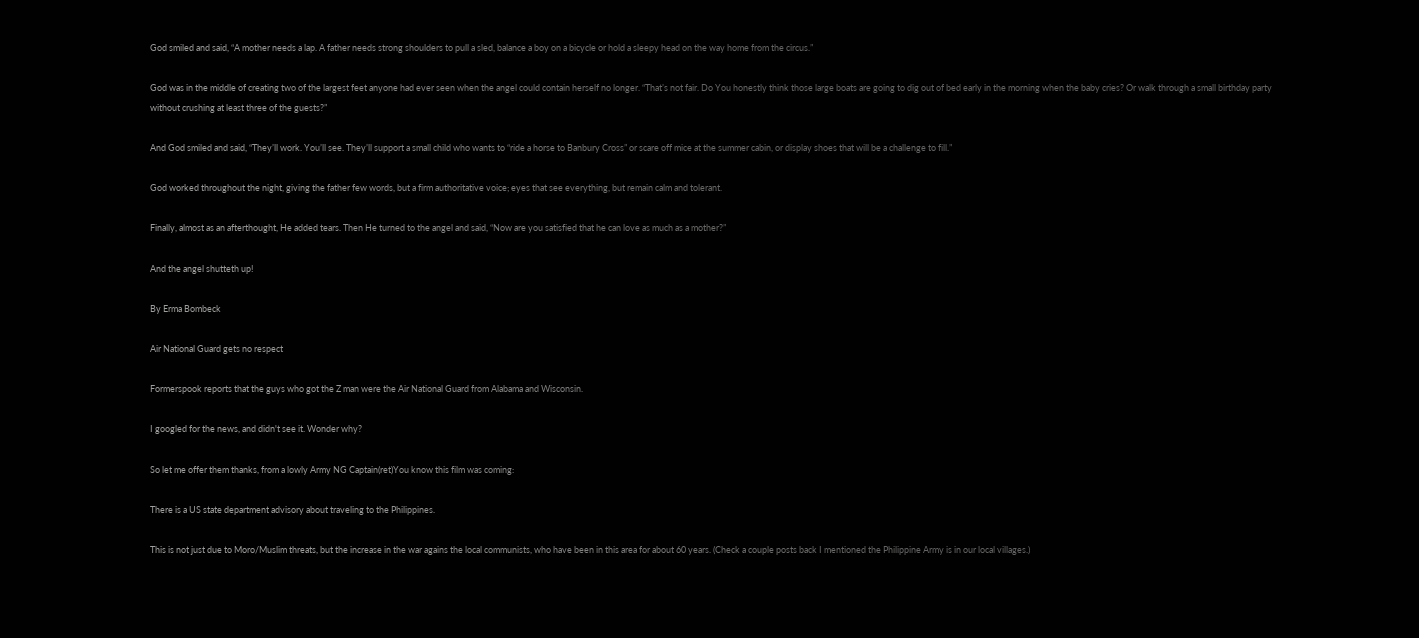God smiled and said, “A mother needs a lap. A father needs strong shoulders to pull a sled, balance a boy on a bicycle or hold a sleepy head on the way home from the circus.”

God was in the middle of creating two of the largest feet anyone had ever seen when the angel could contain herself no longer. “That’s not fair. Do You honestly think those large boats are going to dig out of bed early in the morning when the baby cries? Or walk through a small birthday party without crushing at least three of the guests?”

And God smiled and said, “They’ll work. You’ll see. They’ll support a small child who wants to “ride a horse to Banbury Cross” or scare off mice at the summer cabin, or display shoes that will be a challenge to fill.”

God worked throughout the night, giving the father few words, but a firm authoritative voice; eyes that see everything, but remain calm and tolerant.

Finally, almost as an afterthought, He added tears. Then He turned to the angel and said, “Now are you satisfied that he can love as much as a mother?”

And the angel shutteth up!

By Erma Bombeck

Air National Guard gets no respect

Formerspook reports that the guys who got the Z man were the Air National Guard from Alabama and Wisconsin.

I googled for the news, and didn't see it. Wonder why?

So let me offer them thanks, from a lowly Army NG Captain(ret)You know this film was coming:

There is a US state department advisory about traveling to the Philippines.

This is not just due to Moro/Muslim threats, but the increase in the war agains the local communists, who have been in this area for about 60 years. (Check a couple posts back I mentioned the Philippine Army is in our local villages.)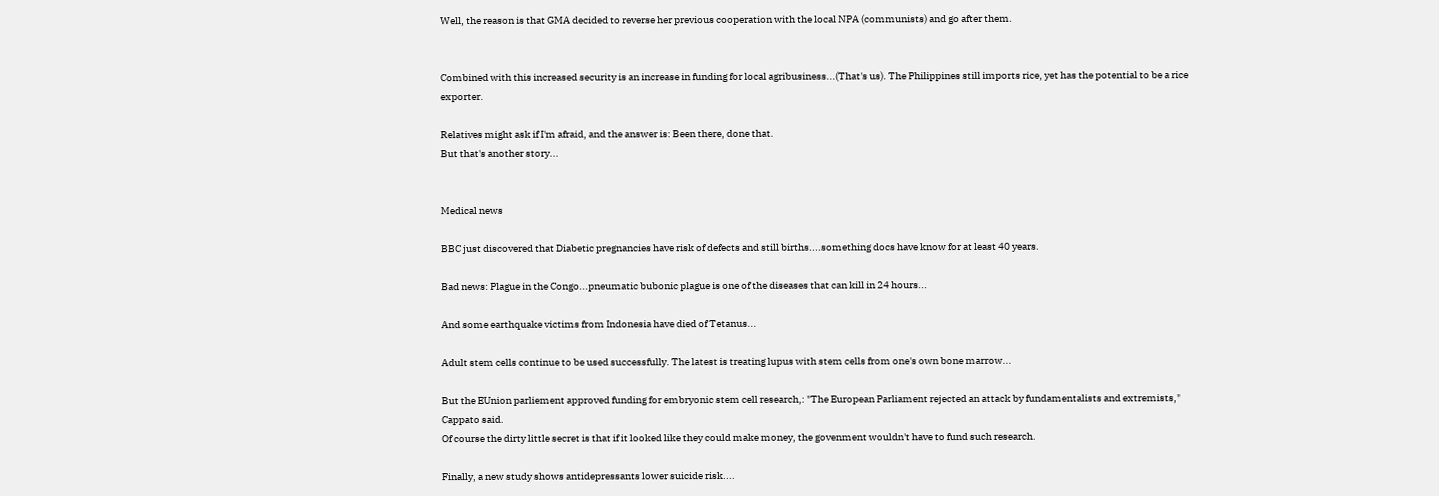Well, the reason is that GMA decided to reverse her previous cooperation with the local NPA (communists) and go after them.


Combined with this increased security is an increase in funding for local agribusiness...(That's us). The Philippines still imports rice, yet has the potential to be a rice exporter.

Relatives might ask if I'm afraid, and the answer is: Been there, done that.
But that's another story...


Medical news

BBC just discovered that Diabetic pregnancies have risk of defects and still births....something docs have know for at least 40 years.

Bad news: Plague in the Congo...pneumatic bubonic plague is one of the diseases that can kill in 24 hours...

And some earthquake victims from Indonesia have died of Tetanus...

Adult stem cells continue to be used successfully. The latest is treating lupus with stem cells from one's own bone marrow...

But the EUnion parliement approved funding for embryonic stem cell research,: "The European Parliament rejected an attack by fundamentalists and extremists," Cappato said.
Of course the dirty little secret is that if it looked like they could make money, the govenment wouldn't have to fund such research.

Finally, a new study shows antidepressants lower suicide risk....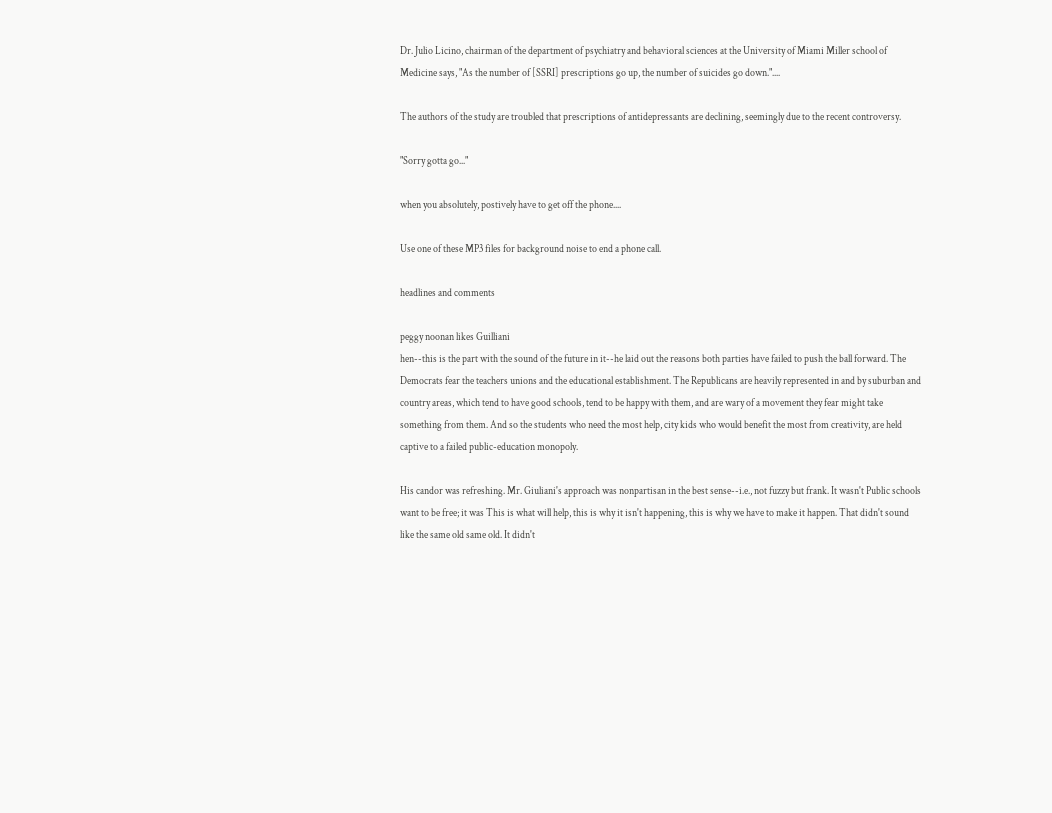Dr. Julio Licino, chairman of the department of psychiatry and behavioral sciences at the University of Miami Miller school of Medicine says, "As the number of [SSRI] prescriptions go up, the number of suicides go down."....

The authors of the study are troubled that prescriptions of antidepressants are declining, seemingly due to the recent controversy.

"Sorry gotta go..."

when you absolutely, postively have to get off the phone....

Use one of these MP3 files for background noise to end a phone call.

headlines and comments

peggy noonan likes Guilliani
hen--this is the part with the sound of the future in it--he laid out the reasons both parties have failed to push the ball forward. The Democrats fear the teachers unions and the educational establishment. The Republicans are heavily represented in and by suburban and country areas, which tend to have good schools, tend to be happy with them, and are wary of a movement they fear might take something from them. And so the students who need the most help, city kids who would benefit the most from creativity, are held captive to a failed public-education monopoly.

His candor was refreshing. Mr. Giuliani's approach was nonpartisan in the best sense--i.e., not fuzzy but frank. It wasn't Public schools want to be free; it was This is what will help, this is why it isn't happening, this is why we have to make it happen. That didn't sound like the same old same old. It didn't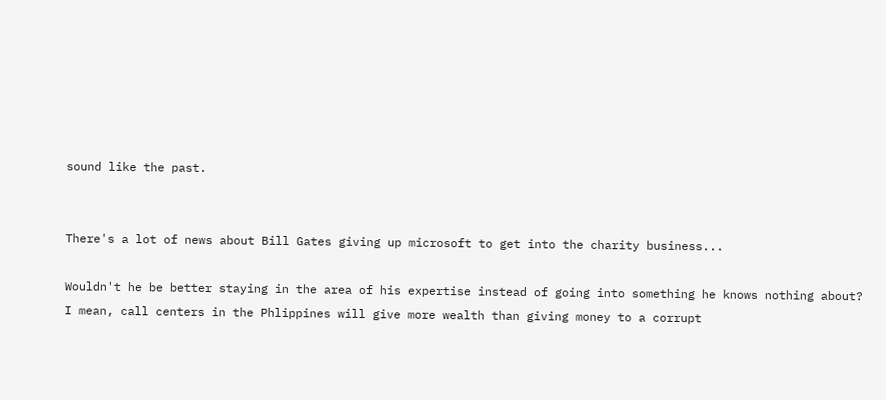sound like the past.


There's a lot of news about Bill Gates giving up microsoft to get into the charity business...

Wouldn't he be better staying in the area of his expertise instead of going into something he knows nothing about?
I mean, call centers in the Phlippines will give more wealth than giving money to a corrupt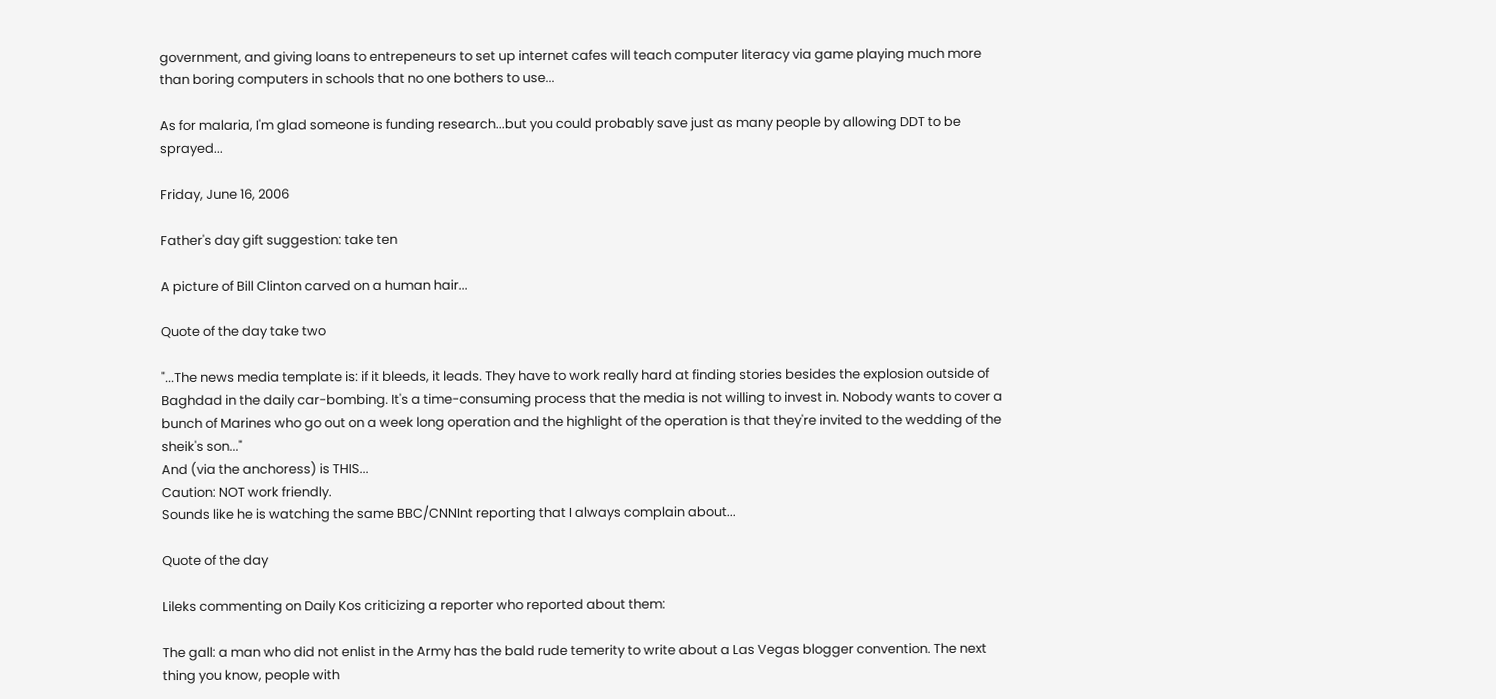government, and giving loans to entrepeneurs to set up internet cafes will teach computer literacy via game playing much more than boring computers in schools that no one bothers to use...

As for malaria, I'm glad someone is funding research...but you could probably save just as many people by allowing DDT to be sprayed...

Friday, June 16, 2006

Father's day gift suggestion: take ten

A picture of Bill Clinton carved on a human hair...

Quote of the day take two

"...The news media template is: if it bleeds, it leads. They have to work really hard at finding stories besides the explosion outside of Baghdad in the daily car-bombing. It's a time-consuming process that the media is not willing to invest in. Nobody wants to cover a bunch of Marines who go out on a week long operation and the highlight of the operation is that they're invited to the wedding of the sheik's son..."
And (via the anchoress) is THIS...
Caution: NOT work friendly.
Sounds like he is watching the same BBC/CNNInt reporting that I always complain about...

Quote of the day

Lileks commenting on Daily Kos criticizing a reporter who reported about them:

The gall: a man who did not enlist in the Army has the bald rude temerity to write about a Las Vegas blogger convention. The next thing you know, people with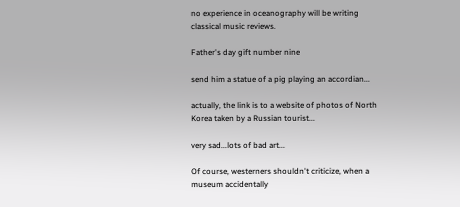no experience in oceanography will be writing classical music reviews.

Father's day gift number nine

send him a statue of a pig playing an accordian...

actually, the link is to a website of photos of North Korea taken by a Russian tourist...

very sad...lots of bad art...

Of course, westerners shouldn't criticize, when a museum accidentally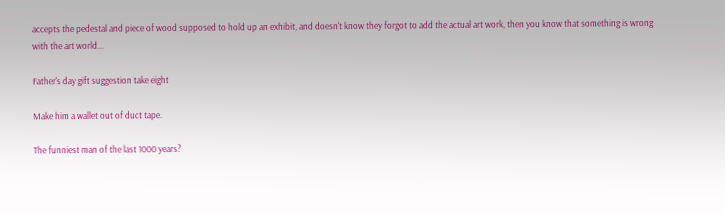accepts the pedestal and piece of wood supposed to hold up an exhibit, and doesn't know they forgot to add the actual art work, then you know that something is wrong with the art world...

Father's day gift suggestion take eight

Make him a wallet out of duct tape.

The funniest man of the last 1000 years?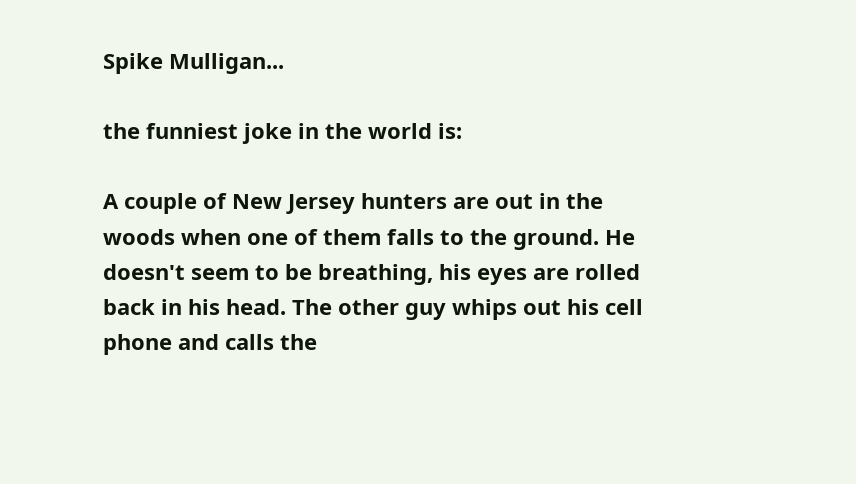Spike Mulligan...

the funniest joke in the world is:

A couple of New Jersey hunters are out in the woods when one of them falls to the ground. He doesn't seem to be breathing, his eyes are rolled back in his head. The other guy whips out his cell phone and calls the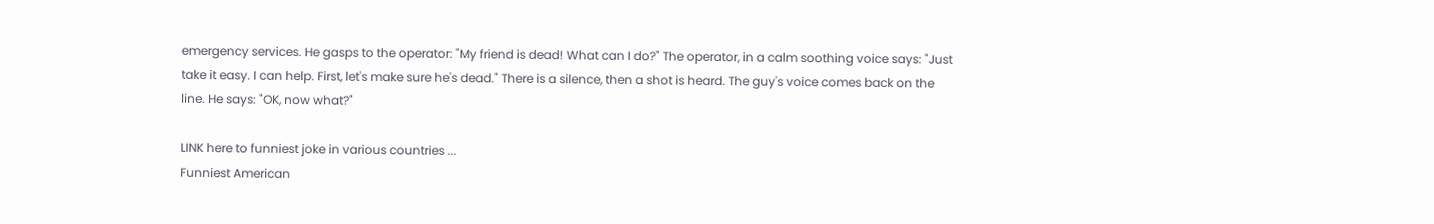emergency services. He gasps to the operator: "My friend is dead! What can I do?" The operator, in a calm soothing voice says: "Just take it easy. I can help. First, let's make sure he's dead." There is a silence, then a shot is heard. The guy's voice comes back on the line. He says: "OK, now what?"

LINK here to funniest joke in various countries ...
Funniest American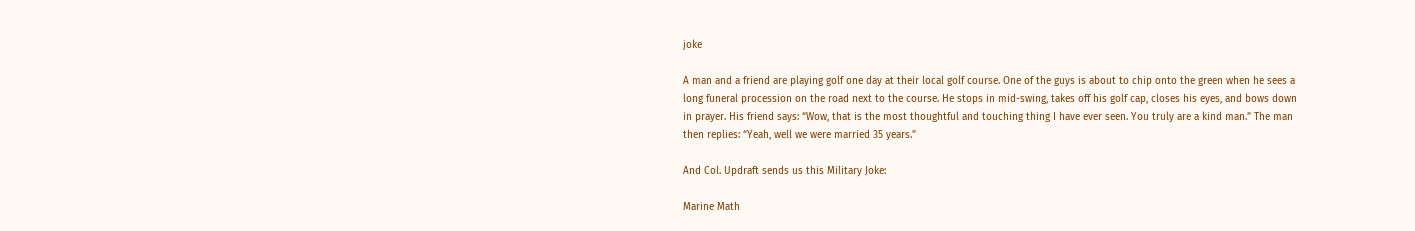joke

A man and a friend are playing golf one day at their local golf course. One of the guys is about to chip onto the green when he sees a long funeral procession on the road next to the course. He stops in mid-swing, takes off his golf cap, closes his eyes, and bows down in prayer. His friend says: “Wow, that is the most thoughtful and touching thing I have ever seen. You truly are a kind man.” The man then replies: “Yeah, well we were married 35 years.”

And Col. Updraft sends us this Military Joke:

Marine Math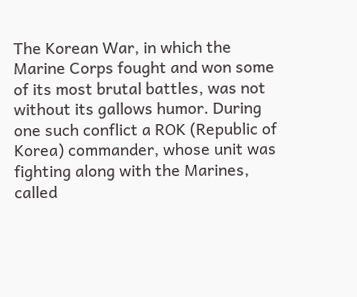The Korean War, in which the Marine Corps fought and won some of its most brutal battles, was not without its gallows humor. During one such conflict a ROK (Republic of Korea) commander, whose unit was fighting along with the Marines, called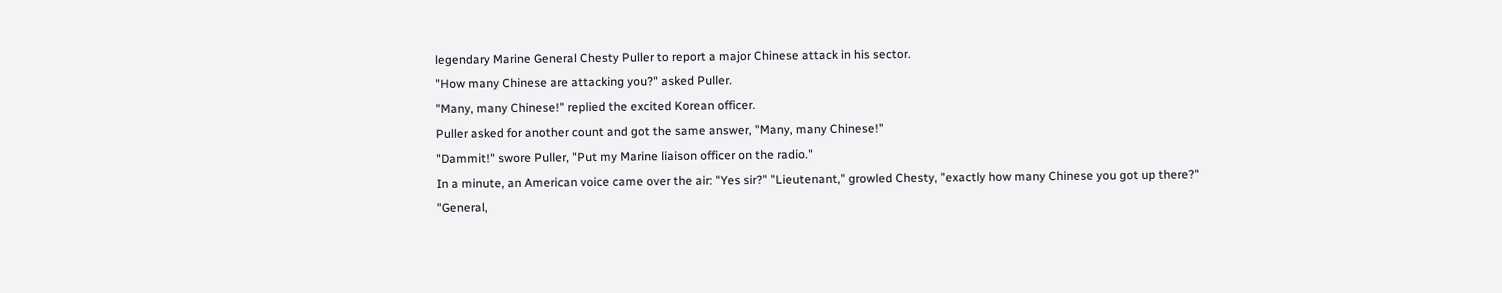legendary Marine General Chesty Puller to report a major Chinese attack in his sector.
"How many Chinese are attacking you?" asked Puller.
"Many, many Chinese!" replied the excited Korean officer.
Puller asked for another count and got the same answer, "Many, many Chinese!"
"Dammit!" swore Puller, "Put my Marine liaison officer on the radio."
In a minute, an American voice came over the air: "Yes sir?" "Lieutenant," growled Chesty, "exactly how many Chinese you got up there?"
"General,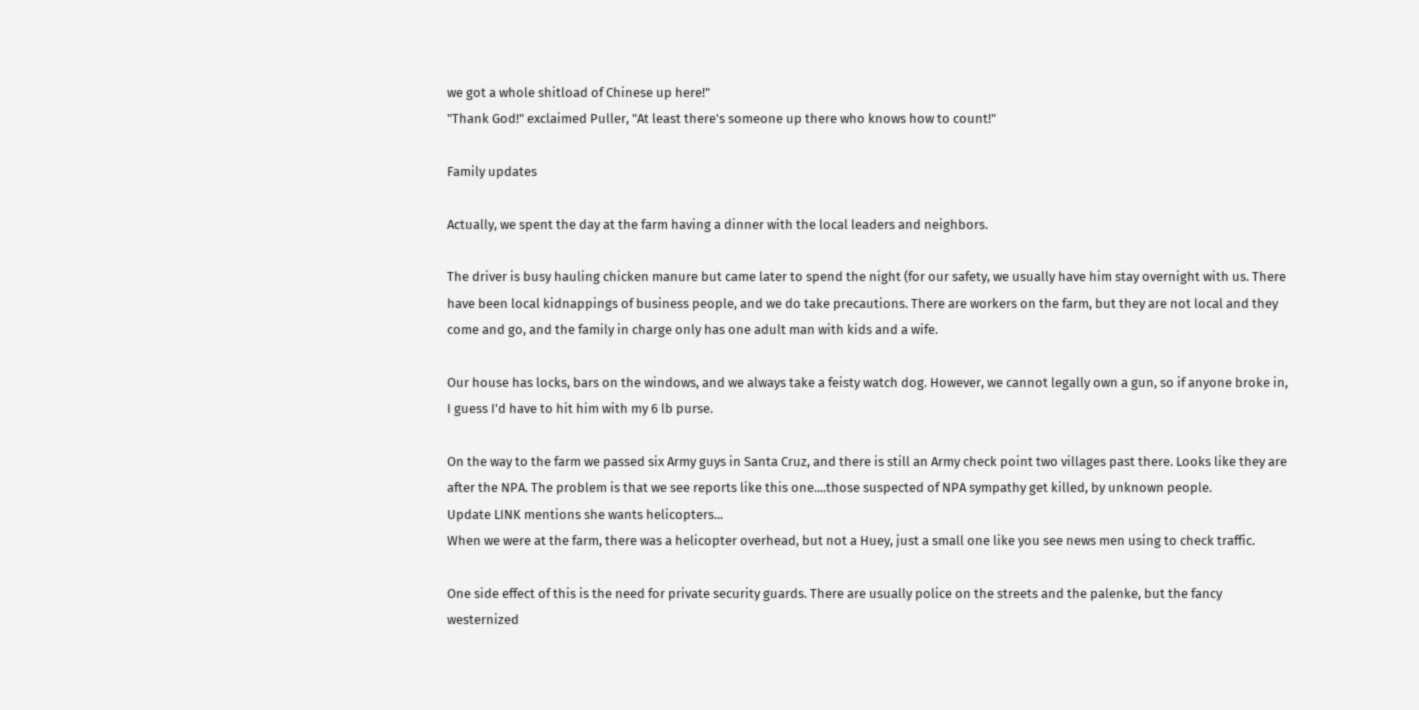we got a whole shitload of Chinese up here!"
"Thank God!" exclaimed Puller, "At least there's someone up there who knows how to count!"

Family updates

Actually, we spent the day at the farm having a dinner with the local leaders and neighbors.

The driver is busy hauling chicken manure but came later to spend the night (for our safety, we usually have him stay overnight with us. There have been local kidnappings of business people, and we do take precautions. There are workers on the farm, but they are not local and they come and go, and the family in charge only has one adult man with kids and a wife.

Our house has locks, bars on the windows, and we always take a feisty watch dog. However, we cannot legally own a gun, so if anyone broke in, I guess I'd have to hit him with my 6 lb purse.

On the way to the farm we passed six Army guys in Santa Cruz, and there is still an Army check point two villages past there. Looks like they are after the NPA. The problem is that we see reports like this one....those suspected of NPA sympathy get killed, by unknown people.
Update LINK mentions she wants helicopters...
When we were at the farm, there was a helicopter overhead, but not a Huey, just a small one like you see news men using to check traffic.

One side effect of this is the need for private security guards. There are usually police on the streets and the palenke, but the fancy westernized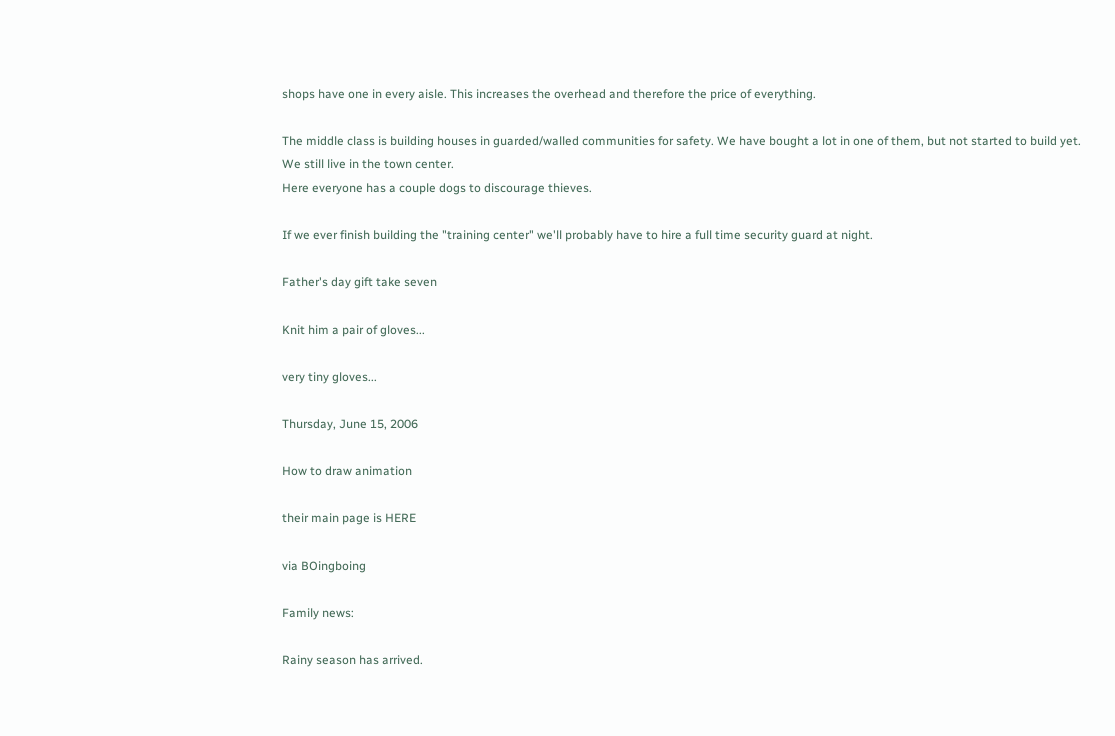shops have one in every aisle. This increases the overhead and therefore the price of everything.

The middle class is building houses in guarded/walled communities for safety. We have bought a lot in one of them, but not started to build yet.
We still live in the town center.
Here everyone has a couple dogs to discourage thieves.

If we ever finish building the "training center" we'll probably have to hire a full time security guard at night.

Father's day gift take seven

Knit him a pair of gloves...

very tiny gloves...

Thursday, June 15, 2006

How to draw animation

their main page is HERE

via BOingboing

Family news:

Rainy season has arrived.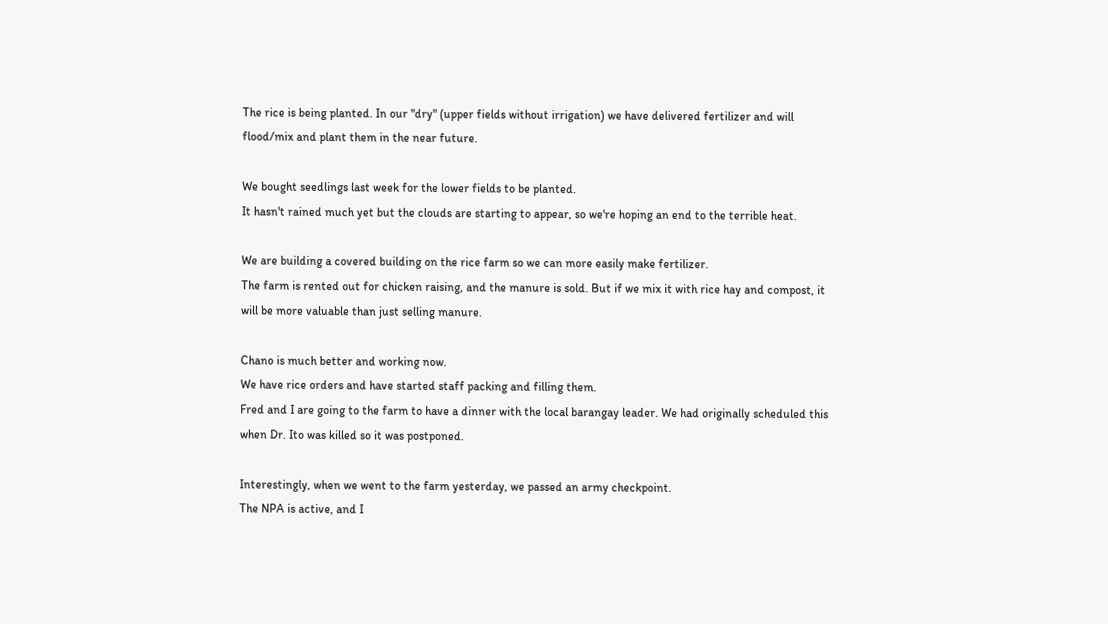The rice is being planted. In our "dry" (upper fields without irrigation) we have delivered fertilizer and will flood/mix and plant them in the near future.

We bought seedlings last week for the lower fields to be planted.
It hasn't rained much yet but the clouds are starting to appear, so we're hoping an end to the terrible heat.

We are building a covered building on the rice farm so we can more easily make fertilizer.
The farm is rented out for chicken raising, and the manure is sold. But if we mix it with rice hay and compost, it will be more valuable than just selling manure.

Chano is much better and working now.
We have rice orders and have started staff packing and filling them.
Fred and I are going to the farm to have a dinner with the local barangay leader. We had originally scheduled this when Dr. Ito was killed so it was postponed.

Interestingly, when we went to the farm yesterday, we passed an army checkpoint.
The NPA is active, and I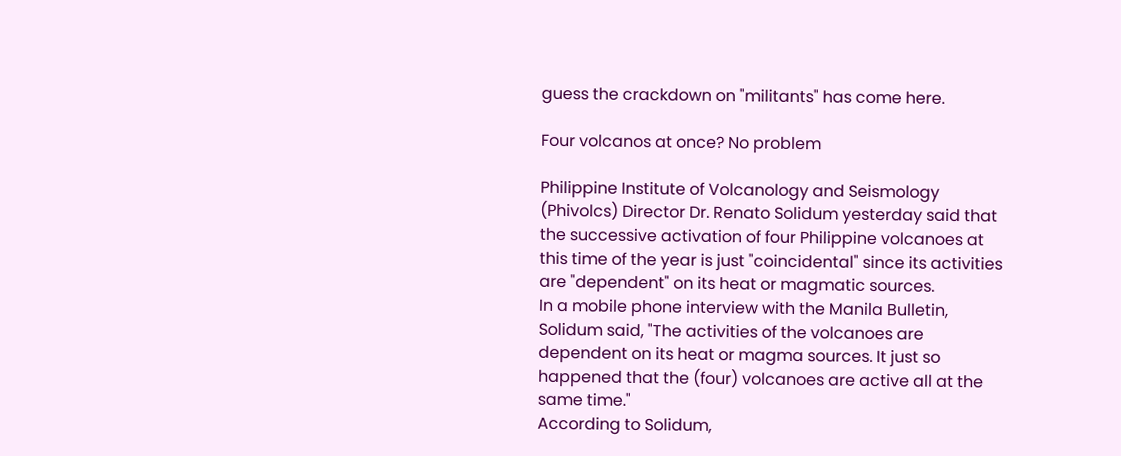guess the crackdown on "militants" has come here.

Four volcanos at once? No problem

Philippine Institute of Volcanology and Seismology (Phivolcs) Director Dr. Renato Solidum yesterday said that the successive activation of four Philippine volcanoes at this time of the year is just "coincidental" since its activities are "dependent" on its heat or magmatic sources.
In a mobile phone interview with the Manila Bulletin, Solidum said, "The activities of the volcanoes are dependent on its heat or magma sources. It just so happened that the (four) volcanoes are active all at the same time."
According to Solidum,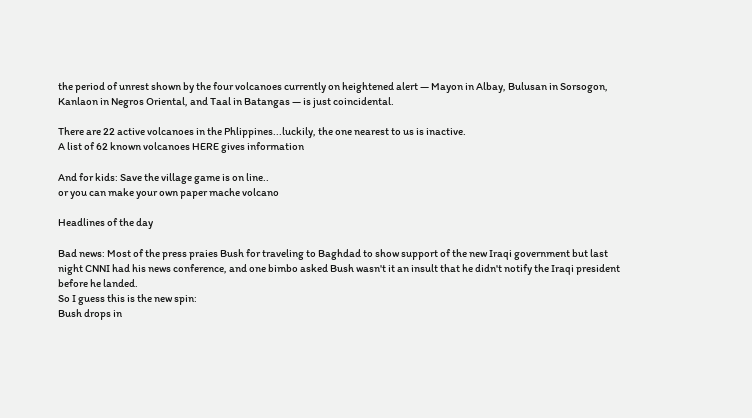the period of unrest shown by the four volcanoes currently on heightened alert — Mayon in Albay, Bulusan in Sorsogon, Kanlaon in Negros Oriental, and Taal in Batangas — is just coincidental.

There are 22 active volcanoes in the Phlippines...luckily, the one nearest to us is inactive.
A list of 62 known volcanoes HERE gives information

And for kids: Save the village game is on line..
or you can make your own paper mache volcano

Headlines of the day

Bad news: Most of the press praies Bush for traveling to Baghdad to show support of the new Iraqi government but last night CNNI had his news conference, and one bimbo asked Bush wasn't it an insult that he didn't notify the Iraqi president before he landed.
So I guess this is the new spin:
Bush drops in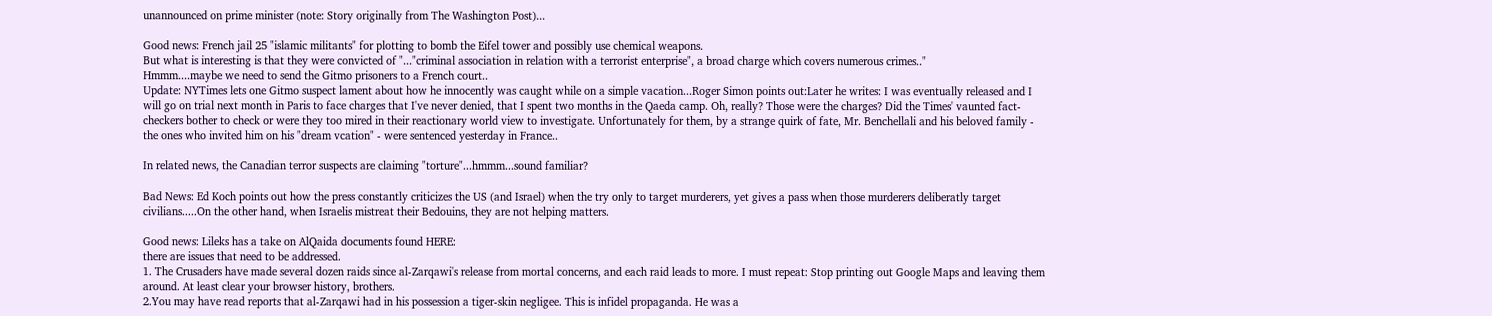unannounced on prime minister (note: Story originally from The Washington Post)...

Good news: French jail 25 "islamic militants" for plotting to bomb the Eifel tower and possibly use chemical weapons.
But what is interesting is that they were convicted of "..."criminal association in relation with a terrorist enterprise", a broad charge which covers numerous crimes.."
Hmmm....maybe we need to send the Gitmo prisoners to a French court..
Update: NYTimes lets one Gitmo suspect lament about how he innocently was caught while on a simple vacation...Roger Simon points out:Later he writes: I was eventually released and I will go on trial next month in Paris to face charges that I've never denied, that I spent two months in the Qaeda camp. Oh, really? Those were the charges? Did the Times' vaunted fact-checkers bother to check or were they too mired in their reactionary world view to investigate. Unfortunately for them, by a strange quirk of fate, Mr. Benchellali and his beloved family - the ones who invited him on his "dream vcation" - were sentenced yesterday in France..

In related news, the Canadian terror suspects are claiming "torture"...hmmm...sound familiar?

Bad News: Ed Koch points out how the press constantly criticizes the US (and Israel) when the try only to target murderers, yet gives a pass when those murderers deliberatly target civilians.....On the other hand, when Israelis mistreat their Bedouins, they are not helping matters.

Good news: Lileks has a take on AlQaida documents found HERE:
there are issues that need to be addressed.
1. The Crusaders have made several dozen raids since al-Zarqawi's release from mortal concerns, and each raid leads to more. I must repeat: Stop printing out Google Maps and leaving them around. At least clear your browser history, brothers.
2.You may have read reports that al-Zarqawi had in his possession a tiger-skin negligee. This is infidel propaganda. He was a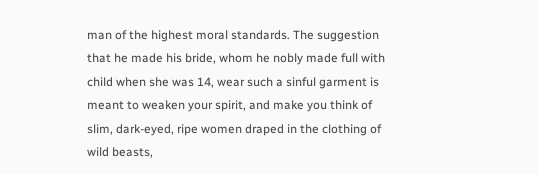man of the highest moral standards. The suggestion that he made his bride, whom he nobly made full with child when she was 14, wear such a sinful garment is meant to weaken your spirit, and make you think of slim, dark-eyed, ripe women draped in the clothing of wild beasts,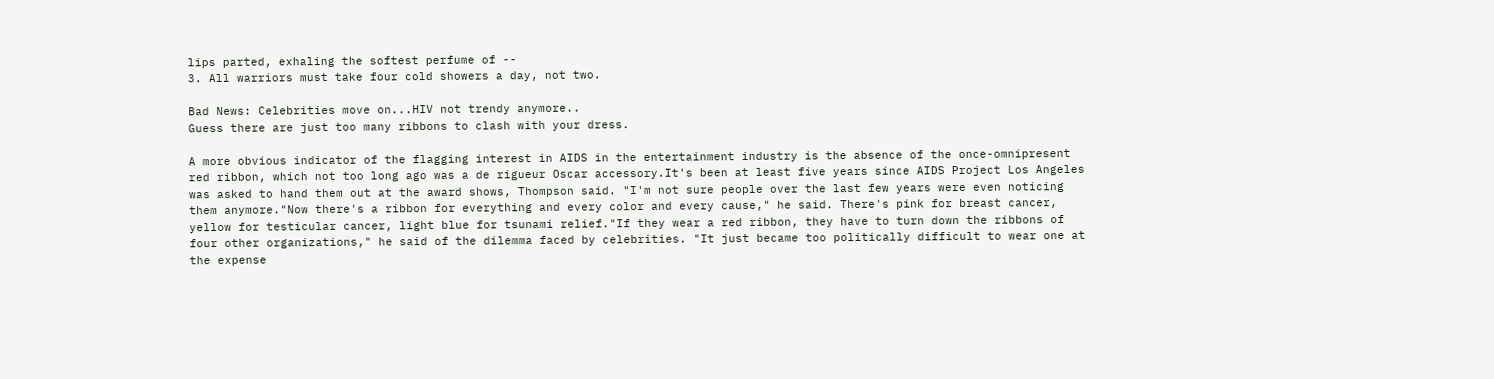lips parted, exhaling the softest perfume of --
3. All warriors must take four cold showers a day, not two.

Bad News: Celebrities move on...HIV not trendy anymore..
Guess there are just too many ribbons to clash with your dress.

A more obvious indicator of the flagging interest in AIDS in the entertainment industry is the absence of the once-omnipresent red ribbon, which not too long ago was a de rigueur Oscar accessory.It's been at least five years since AIDS Project Los Angeles was asked to hand them out at the award shows, Thompson said. "I'm not sure people over the last few years were even noticing them anymore."Now there's a ribbon for everything and every color and every cause," he said. There's pink for breast cancer, yellow for testicular cancer, light blue for tsunami relief."If they wear a red ribbon, they have to turn down the ribbons of four other organizations," he said of the dilemma faced by celebrities. "It just became too politically difficult to wear one at the expense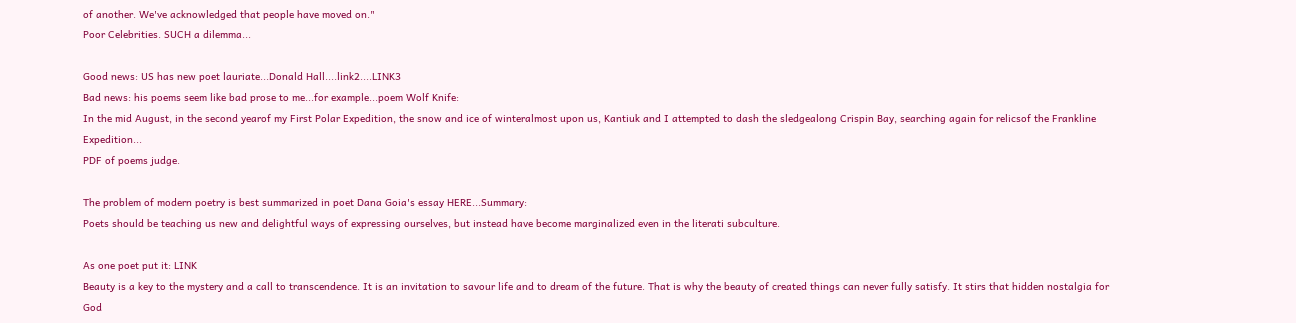of another. We've acknowledged that people have moved on."
Poor Celebrities. SUCH a dilemma...

Good news: US has new poet lauriate...Donald Hall....link2....LINK3
Bad news: his poems seem like bad prose to me...for example...poem Wolf Knife:
In the mid August, in the second yearof my First Polar Expedition, the snow and ice of winteralmost upon us, Kantiuk and I attempted to dash the sledgealong Crispin Bay, searching again for relicsof the Frankline Expedition...
PDF of poems judge.

The problem of modern poetry is best summarized in poet Dana Goia's essay HERE...Summary:
Poets should be teaching us new and delightful ways of expressing ourselves, but instead have become marginalized even in the literati subculture.

As one poet put it: LINK
Beauty is a key to the mystery and a call to transcendence. It is an invitation to savour life and to dream of the future. That is why the beauty of created things can never fully satisfy. It stirs that hidden nostalgia for God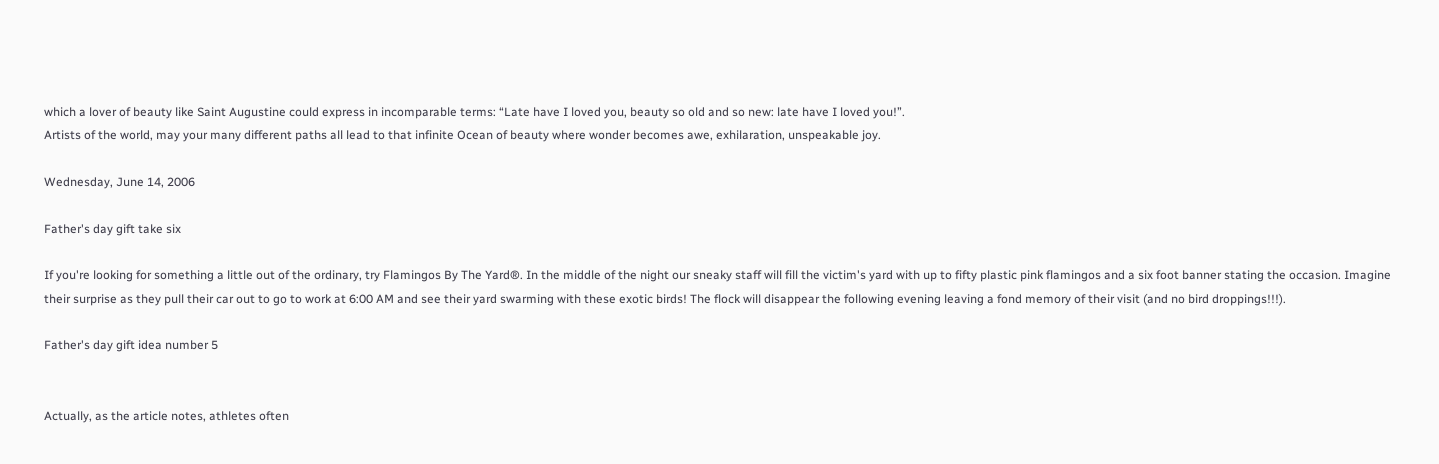which a lover of beauty like Saint Augustine could express in incomparable terms: “Late have I loved you, beauty so old and so new: late have I loved you!”.
Artists of the world, may your many different paths all lead to that infinite Ocean of beauty where wonder becomes awe, exhilaration, unspeakable joy.

Wednesday, June 14, 2006

Father's day gift take six

If you're looking for something a little out of the ordinary, try Flamingos By The Yard®. In the middle of the night our sneaky staff will fill the victim's yard with up to fifty plastic pink flamingos and a six foot banner stating the occasion. Imagine their surprise as they pull their car out to go to work at 6:00 AM and see their yard swarming with these exotic birds! The flock will disappear the following evening leaving a fond memory of their visit (and no bird droppings!!!).

Father's day gift idea number 5


Actually, as the article notes, athletes often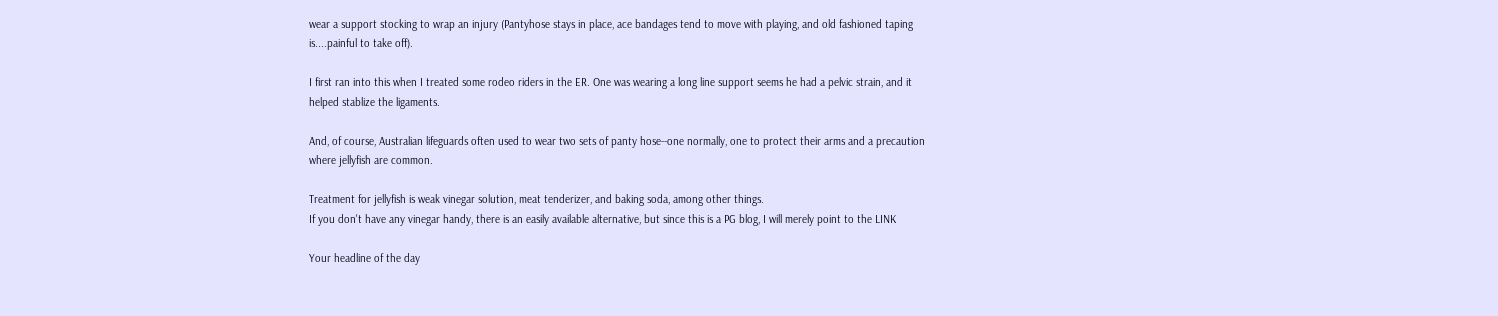wear a support stocking to wrap an injury (Pantyhose stays in place, ace bandages tend to move with playing, and old fashioned taping is....painful to take off).

I first ran into this when I treated some rodeo riders in the ER. One was wearing a long line support seems he had a pelvic strain, and it helped stablize the ligaments.

And, of course, Australian lifeguards often used to wear two sets of panty hose--one normally, one to protect their arms and a precaution where jellyfish are common.

Treatment for jellyfish is weak vinegar solution, meat tenderizer, and baking soda, among other things.
If you don't have any vinegar handy, there is an easily available alternative, but since this is a PG blog, I will merely point to the LINK

Your headline of the day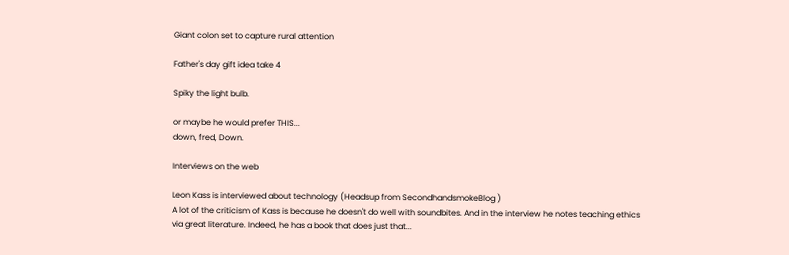Giant colon set to capture rural attention

Father's day gift idea take 4

Spiky the light bulb.

or maybe he would prefer THIS...
down, fred, Down.

Interviews on the web

Leon Kass is interviewed about technology (Headsup from SecondhandsmokeBlog )
A lot of the criticism of Kass is because he doesn't do well with soundbites. And in the interview he notes teaching ethics via great literature. Indeed, he has a book that does just that...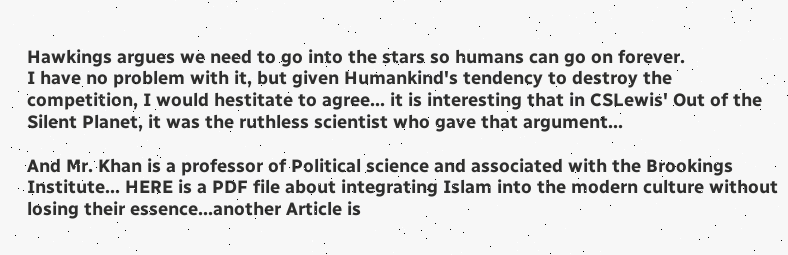Hawkings argues we need to go into the stars so humans can go on forever.
I have no problem with it, but given Humankind's tendency to destroy the competition, I would hestitate to agree... it is interesting that in CSLewis' Out of the Silent Planet, it was the ruthless scientist who gave that argument...

And Mr. Khan is a professor of Political science and associated with the Brookings Institute... HERE is a PDF file about integrating Islam into the modern culture without losing their essence...another Article is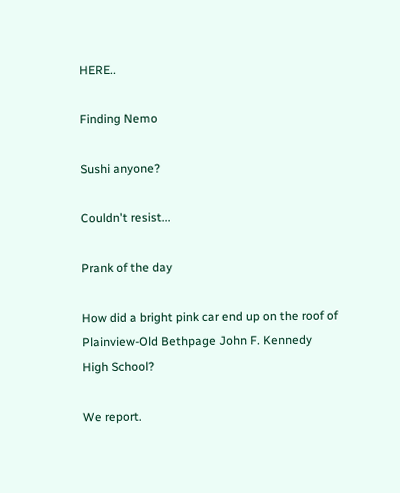HERE..

Finding Nemo

Sushi anyone?

Couldn't resist...

Prank of the day

How did a bright pink car end up on the roof of Plainview-Old Bethpage John F. Kennedy High School?

We report.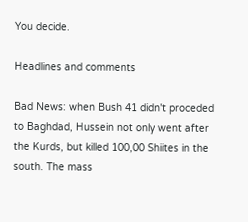You decide.

Headlines and comments

Bad News: when Bush 41 didn't proceded to Baghdad, Hussein not only went after the Kurds, but killed 100,00 Shiites in the south. The mass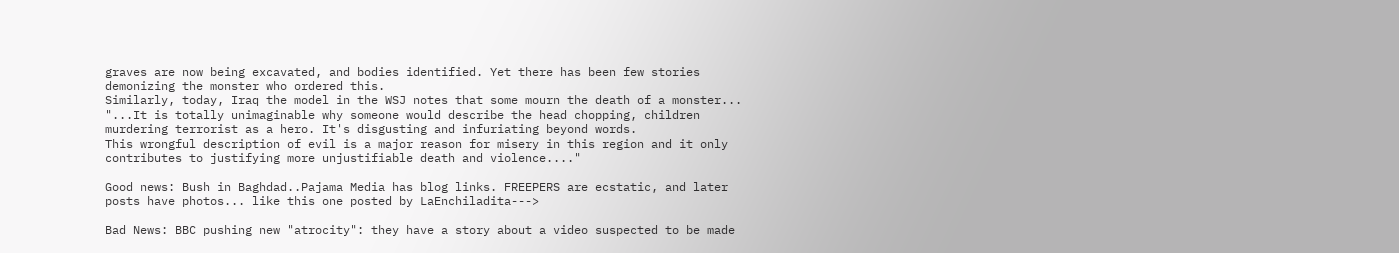graves are now being excavated, and bodies identified. Yet there has been few stories demonizing the monster who ordered this.
Similarly, today, Iraq the model in the WSJ notes that some mourn the death of a monster...
"...It is totally unimaginable why someone would describe the head chopping, children murdering terrorist as a hero. It's disgusting and infuriating beyond words.
This wrongful description of evil is a major reason for misery in this region and it only contributes to justifying more unjustifiable death and violence...."

Good news: Bush in Baghdad..Pajama Media has blog links. FREEPERS are ecstatic, and later posts have photos... like this one posted by LaEnchiladita--->

Bad News: BBC pushing new "atrocity": they have a story about a video suspected to be made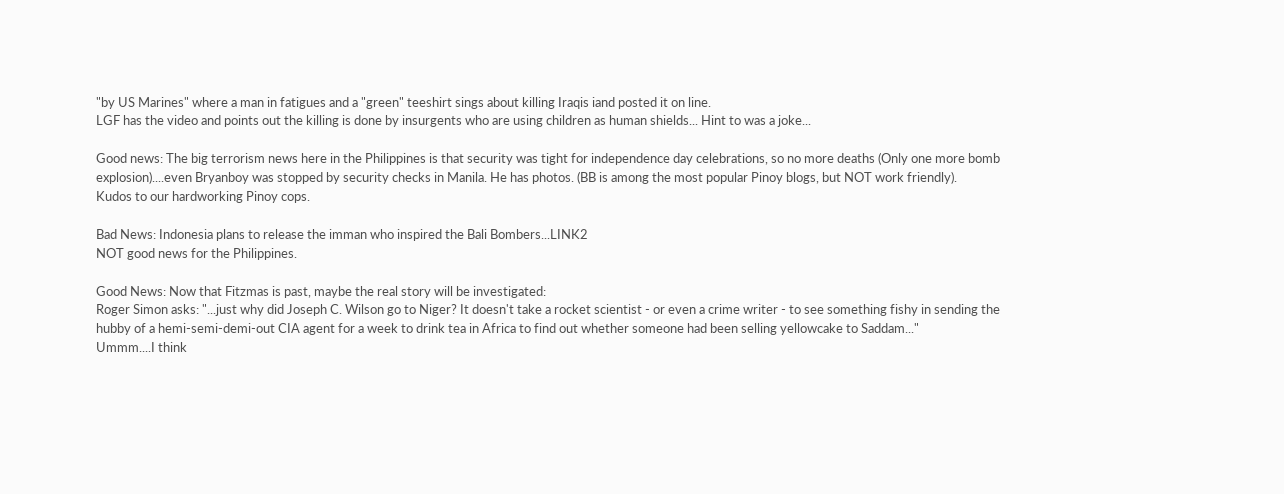"by US Marines" where a man in fatigues and a "green" teeshirt sings about killing Iraqis iand posted it on line.
LGF has the video and points out the killing is done by insurgents who are using children as human shields... Hint to was a joke...

Good news: The big terrorism news here in the Philippines is that security was tight for independence day celebrations, so no more deaths (Only one more bomb explosion)....even Bryanboy was stopped by security checks in Manila. He has photos. (BB is among the most popular Pinoy blogs, but NOT work friendly).
Kudos to our hardworking Pinoy cops.

Bad News: Indonesia plans to release the imman who inspired the Bali Bombers...LINK2
NOT good news for the Philippines.

Good News: Now that Fitzmas is past, maybe the real story will be investigated:
Roger Simon asks: "...just why did Joseph C. Wilson go to Niger? It doesn't take a rocket scientist - or even a crime writer - to see something fishy in sending the hubby of a hemi-semi-demi-out CIA agent for a week to drink tea in Africa to find out whether someone had been selling yellowcake to Saddam..."
Ummm....I think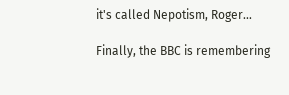it's called Nepotism, Roger...

Finally, the BBC is remembering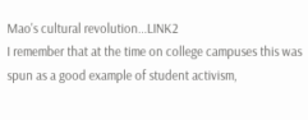Mao's cultural revolution...LINK2
I remember that at the time on college campuses this was spun as a good example of student activism,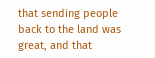that sending people back to the land was great, and that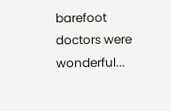barefoot doctors were wonderful...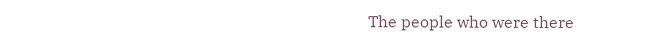The people who were there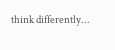think differently...